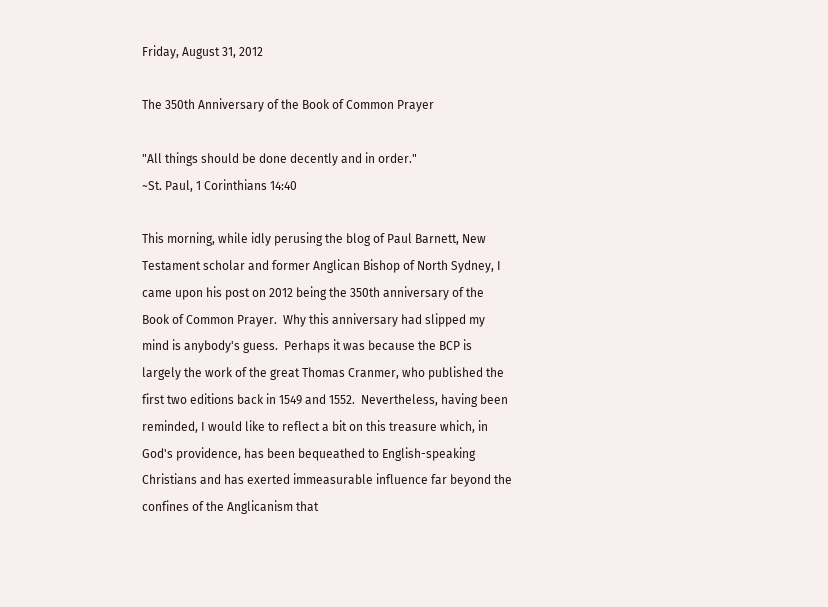Friday, August 31, 2012

The 350th Anniversary of the Book of Common Prayer

"All things should be done decently and in order."
~St. Paul, 1 Corinthians 14:40

This morning, while idly perusing the blog of Paul Barnett, New Testament scholar and former Anglican Bishop of North Sydney, I came upon his post on 2012 being the 350th anniversary of the Book of Common Prayer.  Why this anniversary had slipped my mind is anybody's guess.  Perhaps it was because the BCP is largely the work of the great Thomas Cranmer, who published the first two editions back in 1549 and 1552.  Nevertheless, having been reminded, I would like to reflect a bit on this treasure which, in God's providence, has been bequeathed to English-speaking Christians and has exerted immeasurable influence far beyond the confines of the Anglicanism that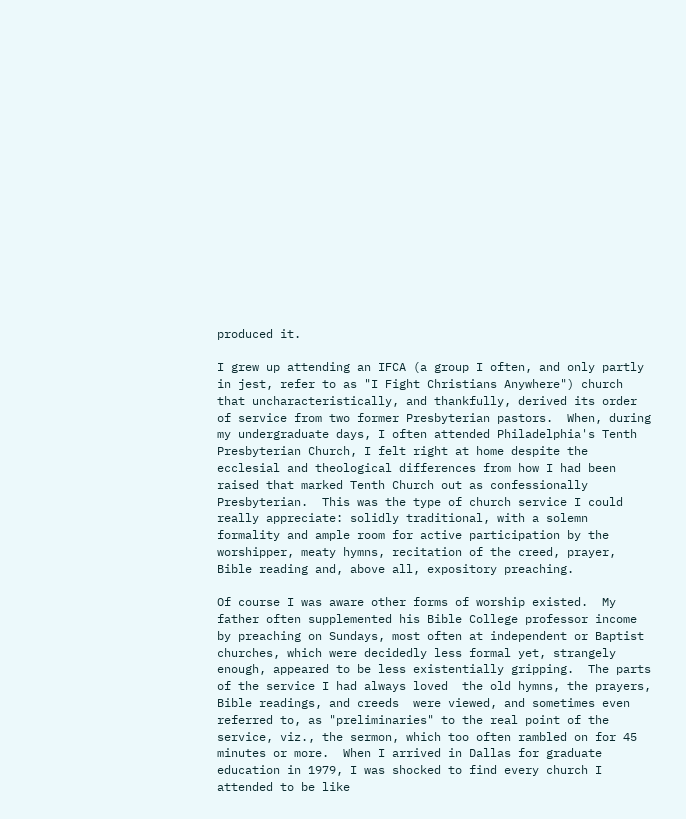produced it.

I grew up attending an IFCA (a group I often, and only partly in jest, refer to as "I Fight Christians Anywhere") church that uncharacteristically, and thankfully, derived its order of service from two former Presbyterian pastors.  When, during my undergraduate days, I often attended Philadelphia's Tenth Presbyterian Church, I felt right at home despite the ecclesial and theological differences from how I had been raised that marked Tenth Church out as confessionally Presbyterian.  This was the type of church service I could really appreciate: solidly traditional, with a solemn formality and ample room for active participation by the worshipper, meaty hymns, recitation of the creed, prayer, Bible reading and, above all, expository preaching.

Of course I was aware other forms of worship existed.  My father often supplemented his Bible College professor income by preaching on Sundays, most often at independent or Baptist churches, which were decidedly less formal yet, strangely enough, appeared to be less existentially gripping.  The parts of the service I had always loved  the old hymns, the prayers, Bible readings, and creeds  were viewed, and sometimes even referred to, as "preliminaries" to the real point of the service, viz., the sermon, which too often rambled on for 45 minutes or more.  When I arrived in Dallas for graduate education in 1979, I was shocked to find every church I attended to be like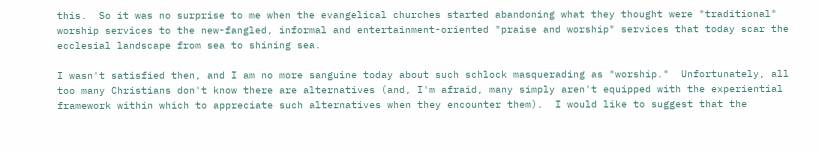this.  So it was no surprise to me when the evangelical churches started abandoning what they thought were "traditional" worship services to the new-fangled, informal and entertainment-oriented "praise and worship" services that today scar the ecclesial landscape from sea to shining sea.

I wasn't satisfied then, and I am no more sanguine today about such schlock masquerading as "worship."  Unfortunately, all too many Christians don't know there are alternatives (and, I'm afraid, many simply aren't equipped with the experiential framework within which to appreciate such alternatives when they encounter them).  I would like to suggest that the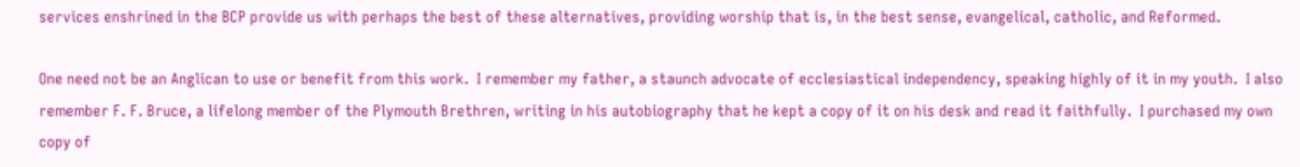services enshrined in the BCP provide us with perhaps the best of these alternatives, providing worship that is, in the best sense, evangelical, catholic, and Reformed.

One need not be an Anglican to use or benefit from this work.  I remember my father, a staunch advocate of ecclesiastical independency, speaking highly of it in my youth.  I also remember F. F. Bruce, a lifelong member of the Plymouth Brethren, writing in his autobiography that he kept a copy of it on his desk and read it faithfully.  I purchased my own copy of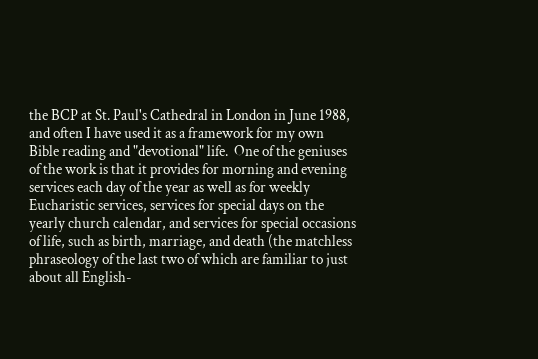the BCP at St. Paul's Cathedral in London in June 1988, and often I have used it as a framework for my own Bible reading and "devotional" life.  One of the geniuses of the work is that it provides for morning and evening services each day of the year as well as for weekly Eucharistic services, services for special days on the yearly church calendar, and services for special occasions of life, such as birth, marriage, and death (the matchless phraseology of the last two of which are familiar to just about all English-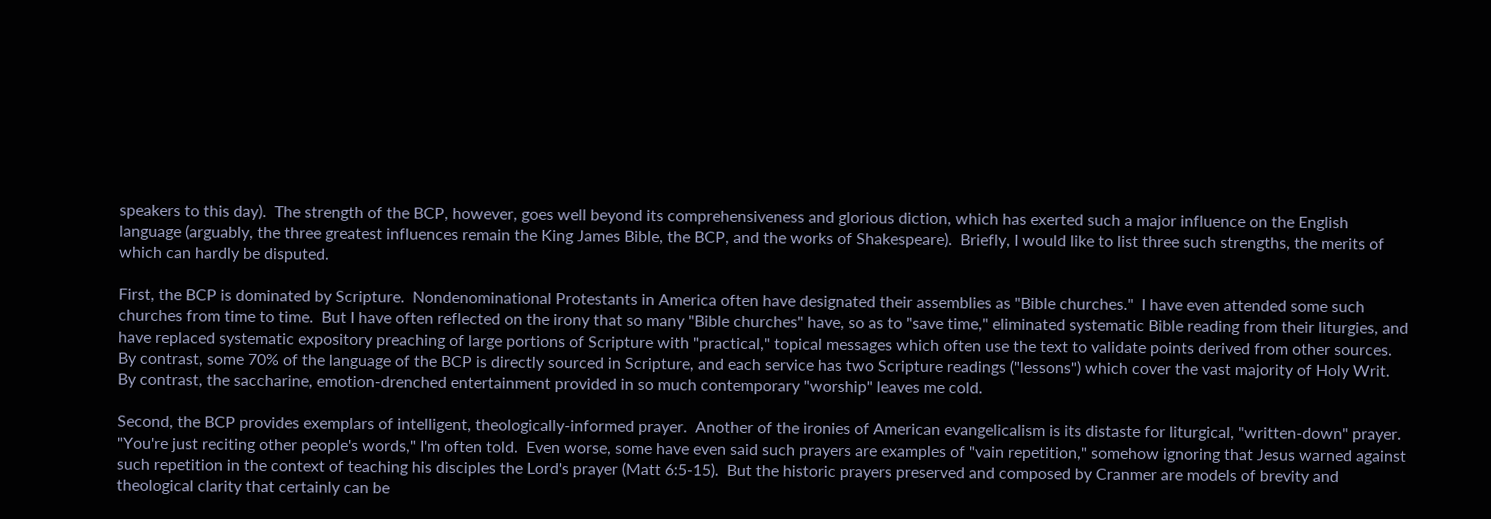speakers to this day).  The strength of the BCP, however, goes well beyond its comprehensiveness and glorious diction, which has exerted such a major influence on the English language (arguably, the three greatest influences remain the King James Bible, the BCP, and the works of Shakespeare).  Briefly, I would like to list three such strengths, the merits of which can hardly be disputed.

First, the BCP is dominated by Scripture.  Nondenominational Protestants in America often have designated their assemblies as "Bible churches."  I have even attended some such churches from time to time.  But I have often reflected on the irony that so many "Bible churches" have, so as to "save time," eliminated systematic Bible reading from their liturgies, and have replaced systematic expository preaching of large portions of Scripture with "practical," topical messages which often use the text to validate points derived from other sources.  By contrast, some 70% of the language of the BCP is directly sourced in Scripture, and each service has two Scripture readings ("lessons") which cover the vast majority of Holy Writ. By contrast, the saccharine, emotion-drenched entertainment provided in so much contemporary "worship" leaves me cold.

Second, the BCP provides exemplars of intelligent, theologically-informed prayer.  Another of the ironies of American evangelicalism is its distaste for liturgical, "written-down" prayer.  "You're just reciting other people's words," I'm often told.  Even worse, some have even said such prayers are examples of "vain repetition," somehow ignoring that Jesus warned against such repetition in the context of teaching his disciples the Lord's prayer (Matt 6:5-15).  But the historic prayers preserved and composed by Cranmer are models of brevity and theological clarity that certainly can be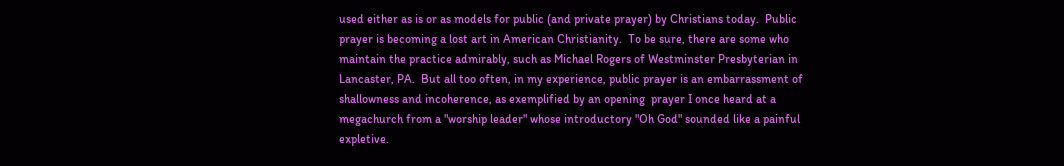used either as is or as models for public (and private prayer) by Christians today.  Public prayer is becoming a lost art in American Christianity.  To be sure, there are some who maintain the practice admirably, such as Michael Rogers of Westminster Presbyterian in Lancaster, PA.  But all too often, in my experience, public prayer is an embarrassment of shallowness and incoherence, as exemplified by an opening  prayer I once heard at a megachurch from a "worship leader" whose introductory "Oh God" sounded like a painful expletive.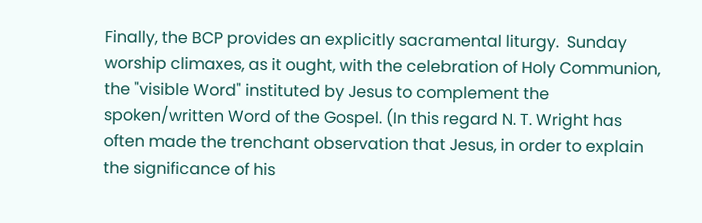Finally, the BCP provides an explicitly sacramental liturgy.  Sunday worship climaxes, as it ought, with the celebration of Holy Communion, the "visible Word" instituted by Jesus to complement the spoken/written Word of the Gospel. (In this regard N. T. Wright has often made the trenchant observation that Jesus, in order to explain the significance of his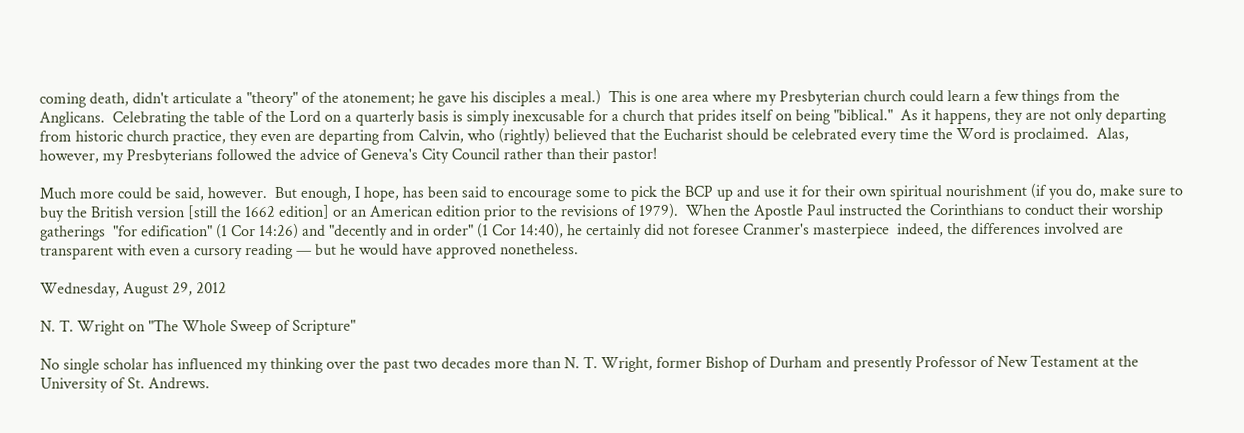coming death, didn't articulate a "theory" of the atonement; he gave his disciples a meal.)  This is one area where my Presbyterian church could learn a few things from the Anglicans.  Celebrating the table of the Lord on a quarterly basis is simply inexcusable for a church that prides itself on being "biblical."  As it happens, they are not only departing from historic church practice, they even are departing from Calvin, who (rightly) believed that the Eucharist should be celebrated every time the Word is proclaimed.  Alas, however, my Presbyterians followed the advice of Geneva's City Council rather than their pastor!

Much more could be said, however.  But enough, I hope, has been said to encourage some to pick the BCP up and use it for their own spiritual nourishment (if you do, make sure to buy the British version [still the 1662 edition] or an American edition prior to the revisions of 1979).  When the Apostle Paul instructed the Corinthians to conduct their worship gatherings  "for edification" (1 Cor 14:26) and "decently and in order" (1 Cor 14:40), he certainly did not foresee Cranmer's masterpiece  indeed, the differences involved are transparent with even a cursory reading — but he would have approved nonetheless.

Wednesday, August 29, 2012

N. T. Wright on "The Whole Sweep of Scripture"

No single scholar has influenced my thinking over the past two decades more than N. T. Wright, former Bishop of Durham and presently Professor of New Testament at the University of St. Andrews.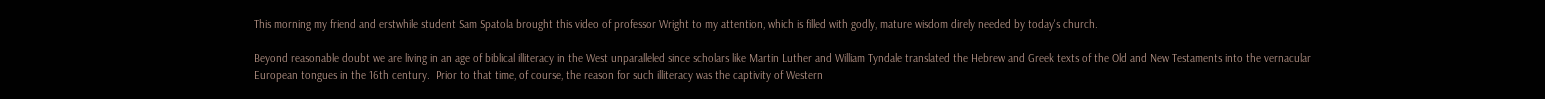This morning my friend and erstwhile student Sam Spatola brought this video of professor Wright to my attention, which is filled with godly, mature wisdom direly needed by today's church.

Beyond reasonable doubt we are living in an age of biblical illiteracy in the West unparalleled since scholars like Martin Luther and William Tyndale translated the Hebrew and Greek texts of the Old and New Testaments into the vernacular European tongues in the 16th century.  Prior to that time, of course, the reason for such illiteracy was the captivity of Western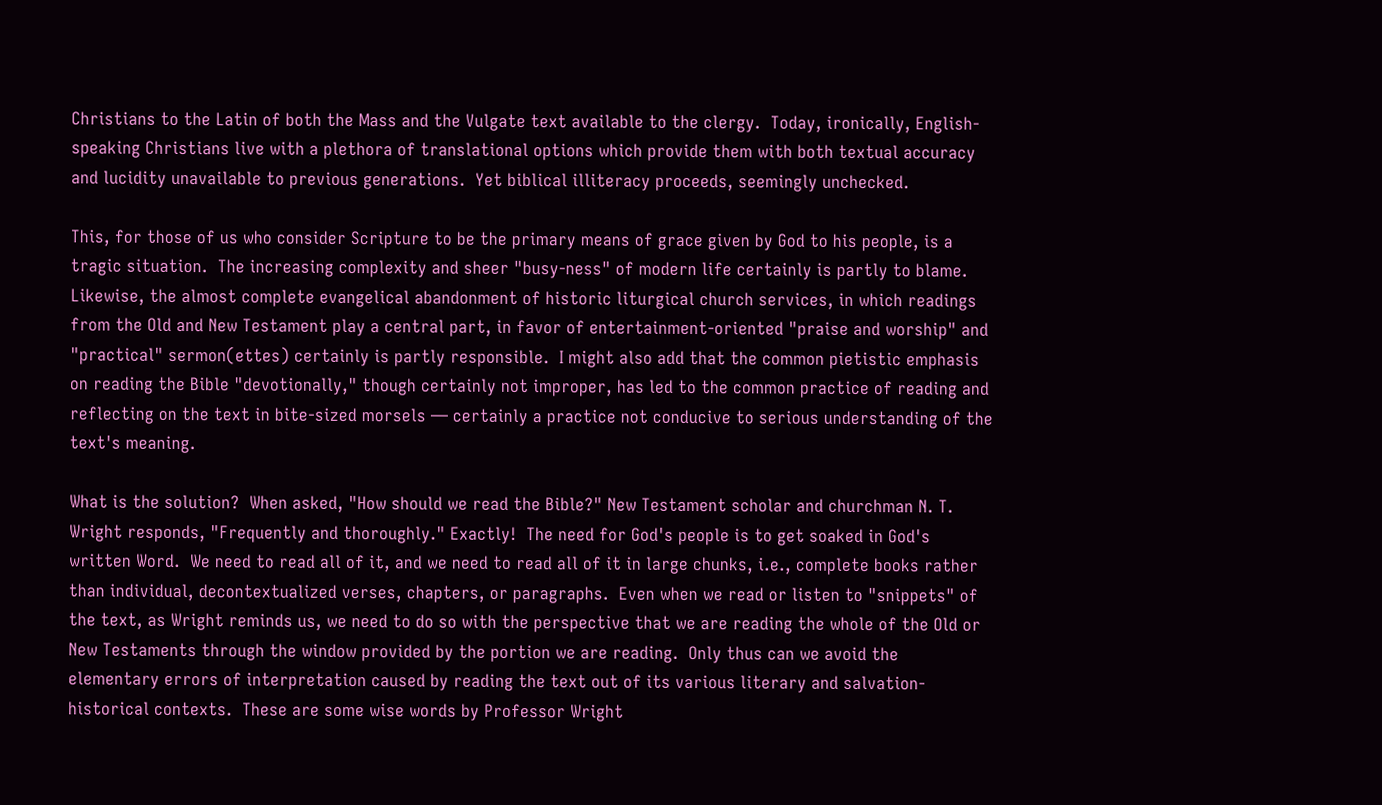Christians to the Latin of both the Mass and the Vulgate text available to the clergy.  Today, ironically, English-speaking Christians live with a plethora of translational options which provide them with both textual accuracy and lucidity unavailable to previous generations.  Yet biblical illiteracy proceeds, seemingly unchecked.

This, for those of us who consider Scripture to be the primary means of grace given by God to his people, is a tragic situation.  The increasing complexity and sheer "busy-ness" of modern life certainly is partly to blame.  Likewise, the almost complete evangelical abandonment of historic liturgical church services, in which readings from the Old and New Testament play a central part, in favor of entertainment-oriented "praise and worship" and "practical" sermon(ettes) certainly is partly responsible.  I might also add that the common pietistic emphasis on reading the Bible "devotionally," though certainly not improper, has led to the common practice of reading and reflecting on the text in bite-sized morsels — certainly a practice not conducive to serious understanding of the text's meaning.

What is the solution?  When asked, "How should we read the Bible?" New Testament scholar and churchman N. T. Wright responds, "Frequently and thoroughly." Exactly!  The need for God's people is to get soaked in God's written Word.  We need to read all of it, and we need to read all of it in large chunks, i.e., complete books rather than individual, decontextualized verses, chapters, or paragraphs.  Even when we read or listen to "snippets" of the text, as Wright reminds us, we need to do so with the perspective that we are reading the whole of the Old or New Testaments through the window provided by the portion we are reading.  Only thus can we avoid the elementary errors of interpretation caused by reading the text out of its various literary and salvation-historical contexts.  These are some wise words by Professor Wright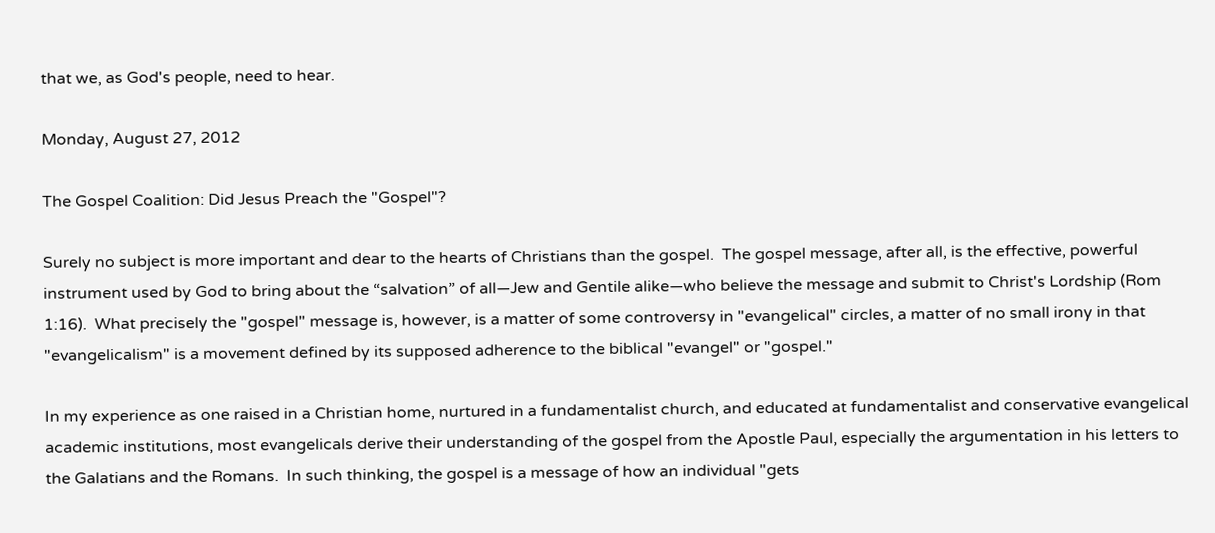that we, as God's people, need to hear.

Monday, August 27, 2012

The Gospel Coalition: Did Jesus Preach the "Gospel"?

Surely no subject is more important and dear to the hearts of Christians than the gospel.  The gospel message, after all, is the effective, powerful instrument used by God to bring about the “salvation” of all—Jew and Gentile alike—who believe the message and submit to Christ's Lordship (Rom 1:16).  What precisely the "gospel" message is, however, is a matter of some controversy in "evangelical" circles, a matter of no small irony in that "evangelicalism" is a movement defined by its supposed adherence to the biblical "evangel" or "gospel."

In my experience as one raised in a Christian home, nurtured in a fundamentalist church, and educated at fundamentalist and conservative evangelical academic institutions, most evangelicals derive their understanding of the gospel from the Apostle Paul, especially the argumentation in his letters to the Galatians and the Romans.  In such thinking, the gospel is a message of how an individual "gets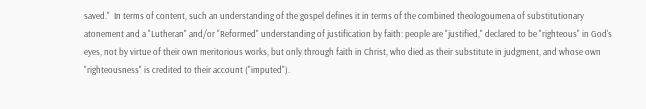saved."  In terms of content, such an understanding of the gospel defines it in terms of the combined theologoumena of substitutionary atonement and a "Lutheran" and/or "Reformed" understanding of justification by faith: people are "justified," declared to be "righteous" in God's eyes, not by virtue of their own meritorious works, but only through faith in Christ, who died as their substitute in judgment, and whose own "righteousness" is credited to their account ("imputed").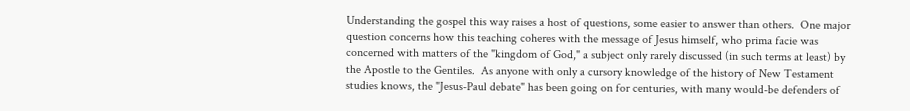Understanding the gospel this way raises a host of questions, some easier to answer than others.  One major question concerns how this teaching coheres with the message of Jesus himself, who prima facie was concerned with matters of the "kingdom of God," a subject only rarely discussed (in such terms at least) by the Apostle to the Gentiles.  As anyone with only a cursory knowledge of the history of New Testament studies knows, the "Jesus-Paul debate" has been going on for centuries, with many would-be defenders of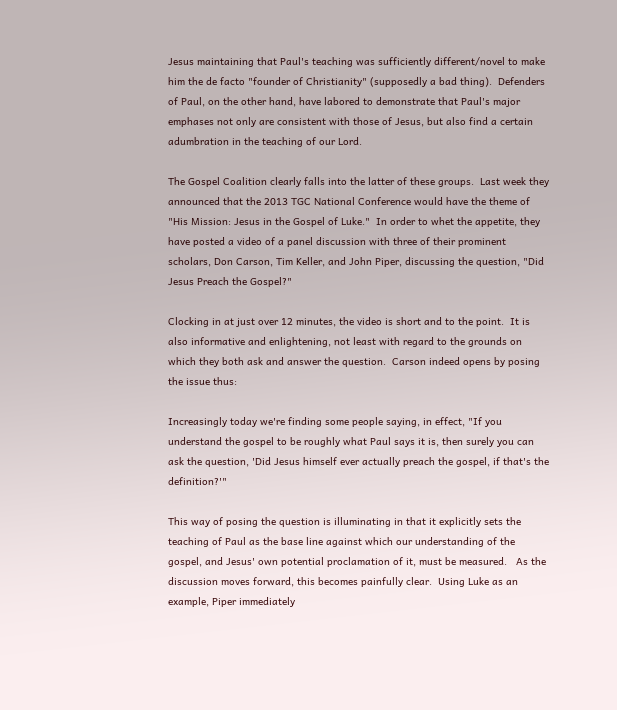Jesus maintaining that Paul's teaching was sufficiently different/novel to make him the de facto "founder of Christianity" (supposedly a bad thing).  Defenders of Paul, on the other hand, have labored to demonstrate that Paul's major emphases not only are consistent with those of Jesus, but also find a certain adumbration in the teaching of our Lord.

The Gospel Coalition clearly falls into the latter of these groups.  Last week they announced that the 2013 TGC National Conference would have the theme of "His Mission: Jesus in the Gospel of Luke."  In order to whet the appetite, they have posted a video of a panel discussion with three of their prominent scholars, Don Carson, Tim Keller, and John Piper, discussing the question, "Did Jesus Preach the Gospel?"

Clocking in at just over 12 minutes, the video is short and to the point.  It is also informative and enlightening, not least with regard to the grounds on which they both ask and answer the question.  Carson indeed opens by posing the issue thus:

Increasingly today we're finding some people saying, in effect, "If you understand the gospel to be roughly what Paul says it is, then surely you can ask the question, 'Did Jesus himself ever actually preach the gospel, if that's the definition?'"

This way of posing the question is illuminating in that it explicitly sets the teaching of Paul as the base line against which our understanding of the gospel, and Jesus' own potential proclamation of it, must be measured.   As the discussion moves forward, this becomes painfully clear.  Using Luke as an example, Piper immediately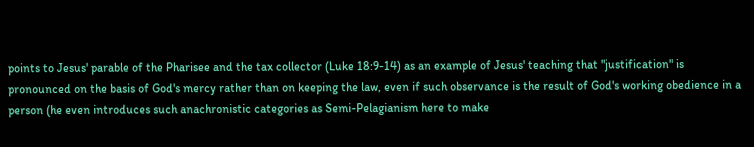points to Jesus' parable of the Pharisee and the tax collector (Luke 18:9-14) as an example of Jesus' teaching that "justification" is pronounced on the basis of God's mercy rather than on keeping the law, even if such observance is the result of God's working obedience in a person (he even introduces such anachronistic categories as Semi-Pelagianism here to make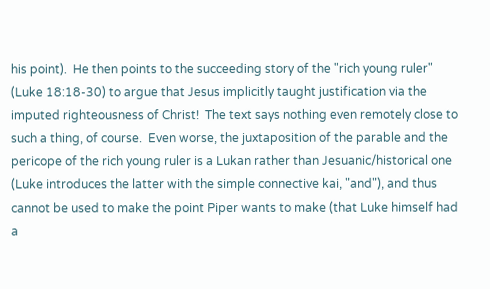his point).  He then points to the succeeding story of the "rich young ruler" (Luke 18:18-30) to argue that Jesus implicitly taught justification via the imputed righteousness of Christ!  The text says nothing even remotely close to such a thing, of course.  Even worse, the juxtaposition of the parable and the pericope of the rich young ruler is a Lukan rather than Jesuanic/historical one (Luke introduces the latter with the simple connective kai, "and"), and thus cannot be used to make the point Piper wants to make (that Luke himself had a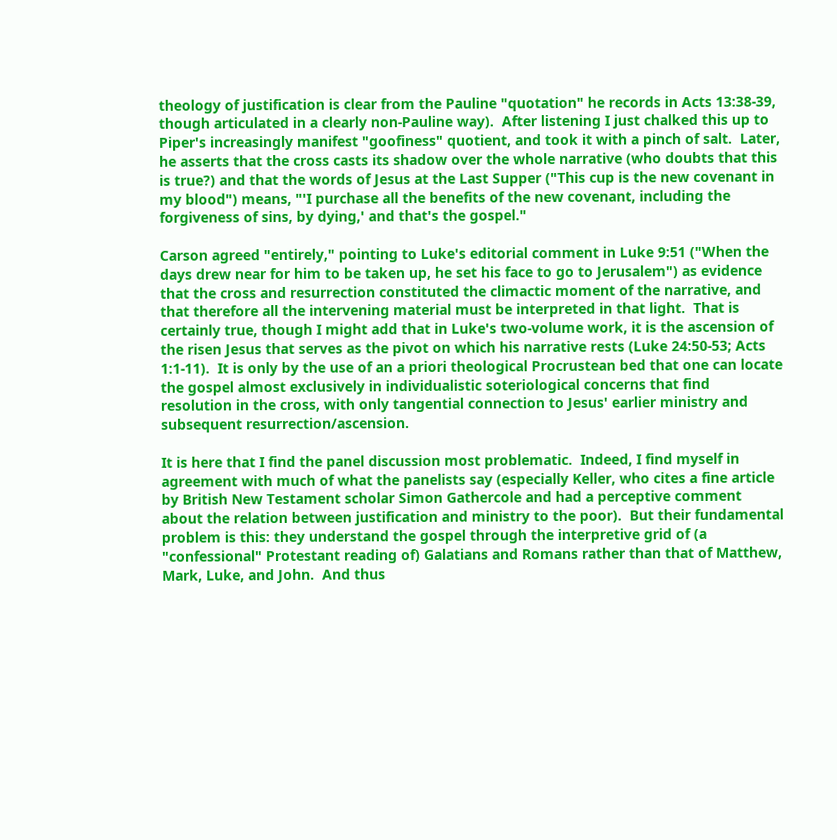theology of justification is clear from the Pauline "quotation" he records in Acts 13:38-39, though articulated in a clearly non-Pauline way).  After listening I just chalked this up to Piper's increasingly manifest "goofiness" quotient, and took it with a pinch of salt.  Later, he asserts that the cross casts its shadow over the whole narrative (who doubts that this is true?) and that the words of Jesus at the Last Supper ("This cup is the new covenant in my blood") means, "'I purchase all the benefits of the new covenant, including the forgiveness of sins, by dying,' and that's the gospel."

Carson agreed "entirely," pointing to Luke's editorial comment in Luke 9:51 ("When the days drew near for him to be taken up, he set his face to go to Jerusalem") as evidence that the cross and resurrection constituted the climactic moment of the narrative, and that therefore all the intervening material must be interpreted in that light.  That is certainly true, though I might add that in Luke's two-volume work, it is the ascension of the risen Jesus that serves as the pivot on which his narrative rests (Luke 24:50-53; Acts 1:1-11).  It is only by the use of an a priori theological Procrustean bed that one can locate the gospel almost exclusively in individualistic soteriological concerns that find resolution in the cross, with only tangential connection to Jesus' earlier ministry and subsequent resurrection/ascension.

It is here that I find the panel discussion most problematic.  Indeed, I find myself in agreement with much of what the panelists say (especially Keller, who cites a fine article by British New Testament scholar Simon Gathercole and had a perceptive comment about the relation between justification and ministry to the poor).  But their fundamental problem is this: they understand the gospel through the interpretive grid of (a "confessional" Protestant reading of) Galatians and Romans rather than that of Matthew, Mark, Luke, and John.  And thus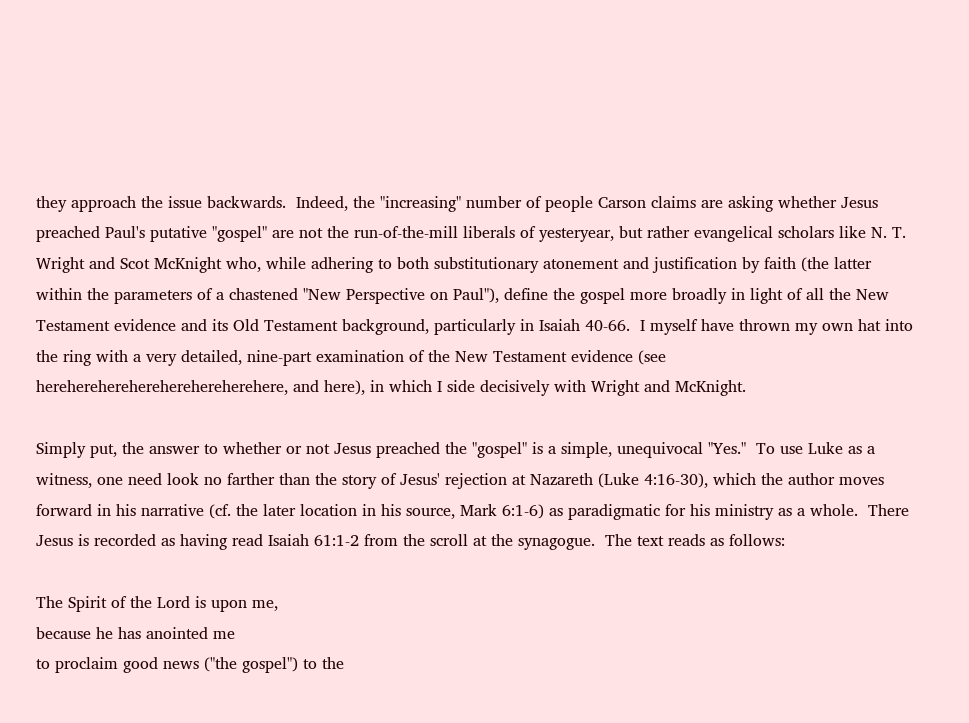they approach the issue backwards.  Indeed, the "increasing" number of people Carson claims are asking whether Jesus preached Paul's putative "gospel" are not the run-of-the-mill liberals of yesteryear, but rather evangelical scholars like N. T. Wright and Scot McKnight who, while adhering to both substitutionary atonement and justification by faith (the latter within the parameters of a chastened "New Perspective on Paul"), define the gospel more broadly in light of all the New Testament evidence and its Old Testament background, particularly in Isaiah 40-66.  I myself have thrown my own hat into the ring with a very detailed, nine-part examination of the New Testament evidence (see herehereherehereherehereherehere, and here), in which I side decisively with Wright and McKnight.

Simply put, the answer to whether or not Jesus preached the "gospel" is a simple, unequivocal "Yes."  To use Luke as a witness, one need look no farther than the story of Jesus' rejection at Nazareth (Luke 4:16-30), which the author moves forward in his narrative (cf. the later location in his source, Mark 6:1-6) as paradigmatic for his ministry as a whole.  There Jesus is recorded as having read Isaiah 61:1-2 from the scroll at the synagogue.  The text reads as follows:

The Spirit of the Lord is upon me,
because he has anointed me
to proclaim good news ("the gospel") to the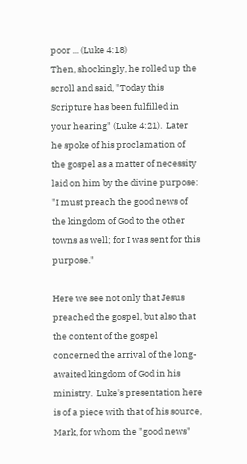poor ... (Luke 4:18)
Then, shockingly, he rolled up the scroll and said, "Today this Scripture has been fulfilled in your hearing" (Luke 4:21).  Later he spoke of his proclamation of the gospel as a matter of necessity laid on him by the divine purpose: "I must preach the good news of the kingdom of God to the other towns as well; for I was sent for this purpose."

Here we see not only that Jesus preached the gospel, but also that the content of the gospel concerned the arrival of the long-awaited kingdom of God in his ministry.  Luke's presentation here is of a piece with that of his source, Mark, for whom the "good news"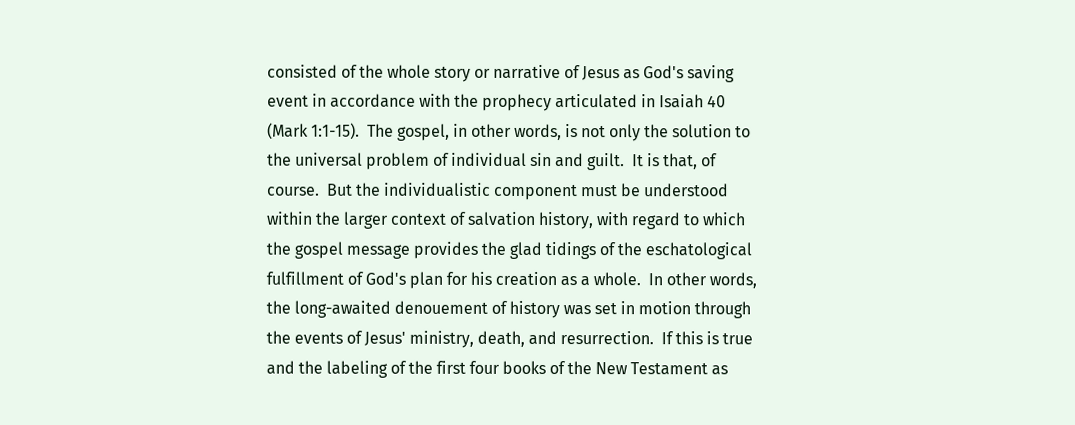consisted of the whole story or narrative of Jesus as God's saving event in accordance with the prophecy articulated in Isaiah 40 (Mark 1:1-15).  The gospel, in other words, is not only the solution to the universal problem of individual sin and guilt.  It is that, of course.  But the individualistic component must be understood within the larger context of salvation history, with regard to which the gospel message provides the glad tidings of the eschatological fulfillment of God's plan for his creation as a whole.  In other words, the long-awaited denouement of history was set in motion through the events of Jesus' ministry, death, and resurrection.  If this is true  and the labeling of the first four books of the New Testament as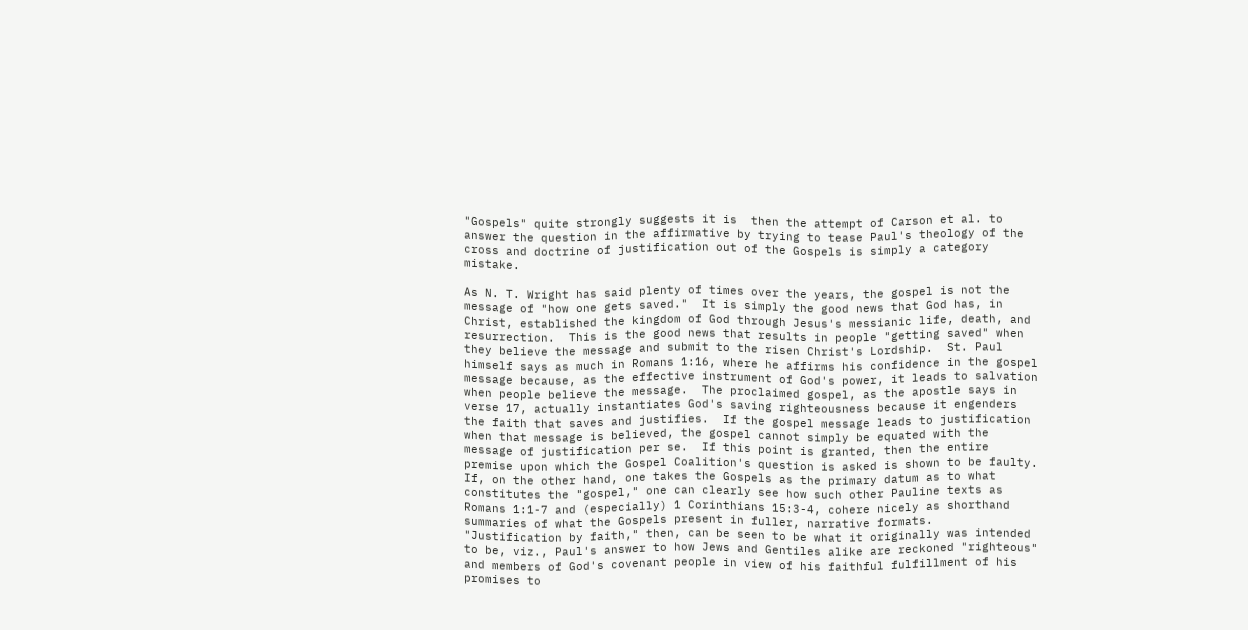"Gospels" quite strongly suggests it is  then the attempt of Carson et al. to answer the question in the affirmative by trying to tease Paul's theology of the cross and doctrine of justification out of the Gospels is simply a category mistake.

As N. T. Wright has said plenty of times over the years, the gospel is not the message of "how one gets saved."  It is simply the good news that God has, in Christ, established the kingdom of God through Jesus's messianic life, death, and resurrection.  This is the good news that results in people "getting saved" when they believe the message and submit to the risen Christ's Lordship.  St. Paul himself says as much in Romans 1:16, where he affirms his confidence in the gospel message because, as the effective instrument of God's power, it leads to salvation when people believe the message.  The proclaimed gospel, as the apostle says in verse 17, actually instantiates God's saving righteousness because it engenders the faith that saves and justifies.  If the gospel message leads to justification when that message is believed, the gospel cannot simply be equated with the message of justification per se.  If this point is granted, then the entire premise upon which the Gospel Coalition's question is asked is shown to be faulty.  If, on the other hand, one takes the Gospels as the primary datum as to what constitutes the "gospel," one can clearly see how such other Pauline texts as Romans 1:1-7 and (especially) 1 Corinthians 15:3-4, cohere nicely as shorthand summaries of what the Gospels present in fuller, narrative formats.  "Justification by faith," then, can be seen to be what it originally was intended to be, viz., Paul's answer to how Jews and Gentiles alike are reckoned "righteous" and members of God's covenant people in view of his faithful fulfillment of his promises to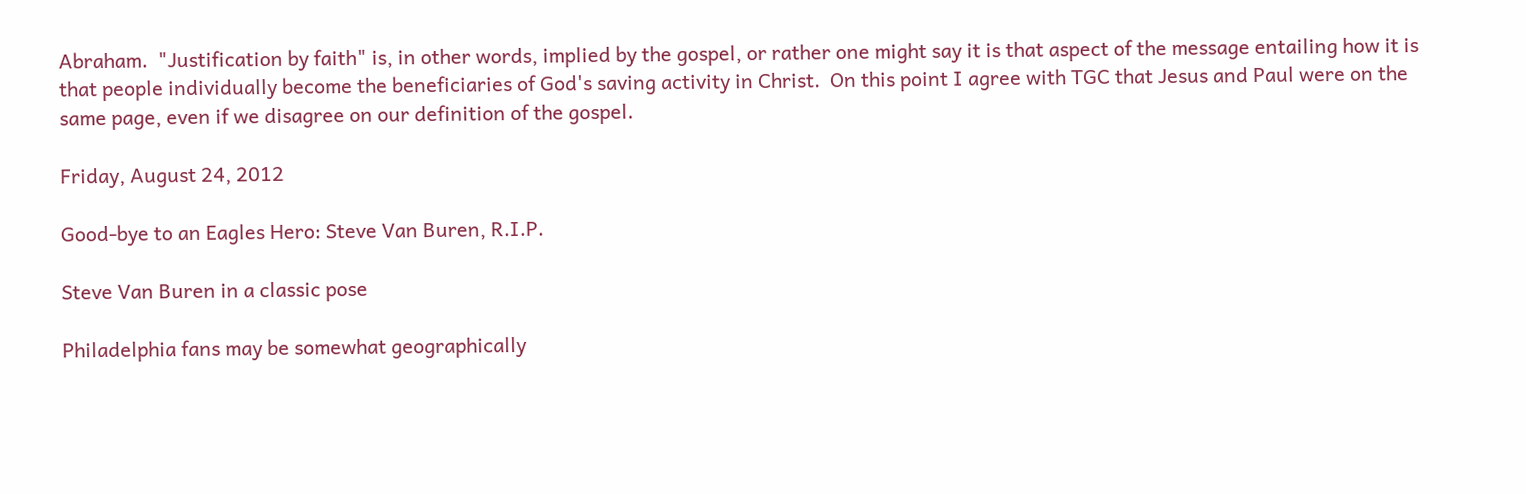Abraham.  "Justification by faith" is, in other words, implied by the gospel, or rather one might say it is that aspect of the message entailing how it is that people individually become the beneficiaries of God's saving activity in Christ.  On this point I agree with TGC that Jesus and Paul were on the same page, even if we disagree on our definition of the gospel.

Friday, August 24, 2012

Good-bye to an Eagles Hero: Steve Van Buren, R.I.P.

Steve Van Buren in a classic pose

Philadelphia fans may be somewhat geographically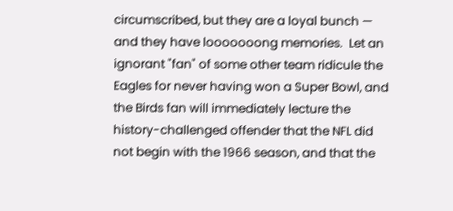circumscribed, but they are a loyal bunch — and they have looooooong memories.  Let an ignorant "fan" of some other team ridicule the Eagles for never having won a Super Bowl, and the Birds fan will immediately lecture the history-challenged offender that the NFL did not begin with the 1966 season, and that the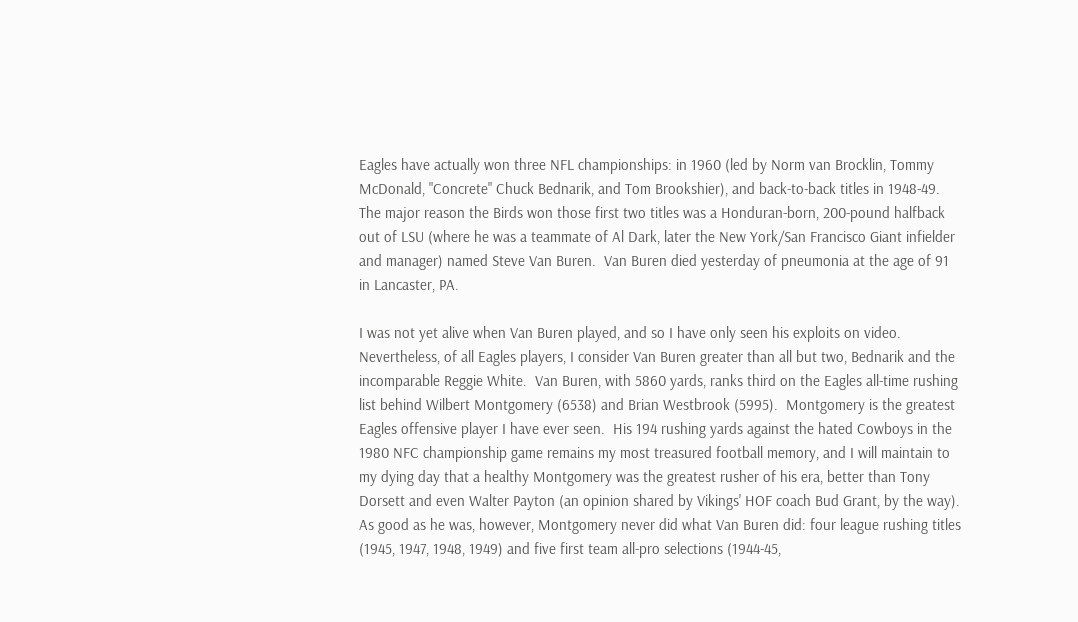Eagles have actually won three NFL championships: in 1960 (led by Norm van Brocklin, Tommy McDonald, "Concrete" Chuck Bednarik, and Tom Brookshier), and back-to-back titles in 1948-49.  The major reason the Birds won those first two titles was a Honduran-born, 200-pound halfback out of LSU (where he was a teammate of Al Dark, later the New York/San Francisco Giant infielder and manager) named Steve Van Buren.  Van Buren died yesterday of pneumonia at the age of 91 in Lancaster, PA.

I was not yet alive when Van Buren played, and so I have only seen his exploits on video.  Nevertheless, of all Eagles players, I consider Van Buren greater than all but two, Bednarik and the incomparable Reggie White.  Van Buren, with 5860 yards, ranks third on the Eagles all-time rushing list behind Wilbert Montgomery (6538) and Brian Westbrook (5995).  Montgomery is the greatest Eagles offensive player I have ever seen.  His 194 rushing yards against the hated Cowboys in the 1980 NFC championship game remains my most treasured football memory, and I will maintain to my dying day that a healthy Montgomery was the greatest rusher of his era, better than Tony Dorsett and even Walter Payton (an opinion shared by Vikings' HOF coach Bud Grant, by the way).  As good as he was, however, Montgomery never did what Van Buren did: four league rushing titles (1945, 1947, 1948, 1949) and five first team all-pro selections (1944-45,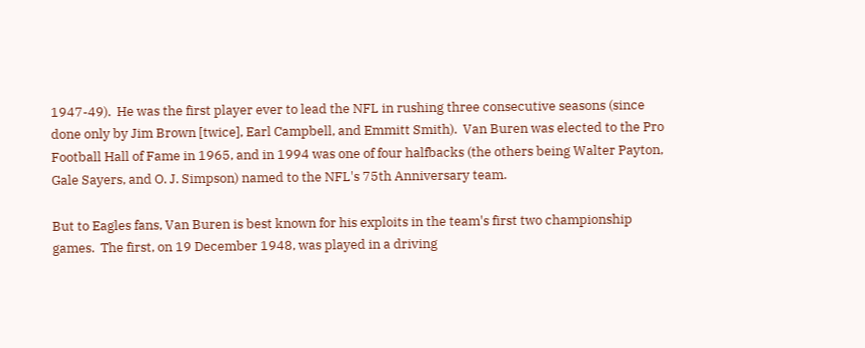1947-49).  He was the first player ever to lead the NFL in rushing three consecutive seasons (since done only by Jim Brown [twice], Earl Campbell, and Emmitt Smith).  Van Buren was elected to the Pro Football Hall of Fame in 1965, and in 1994 was one of four halfbacks (the others being Walter Payton, Gale Sayers, and O. J. Simpson) named to the NFL's 75th Anniversary team.

But to Eagles fans, Van Buren is best known for his exploits in the team's first two championship games.  The first, on 19 December 1948, was played in a driving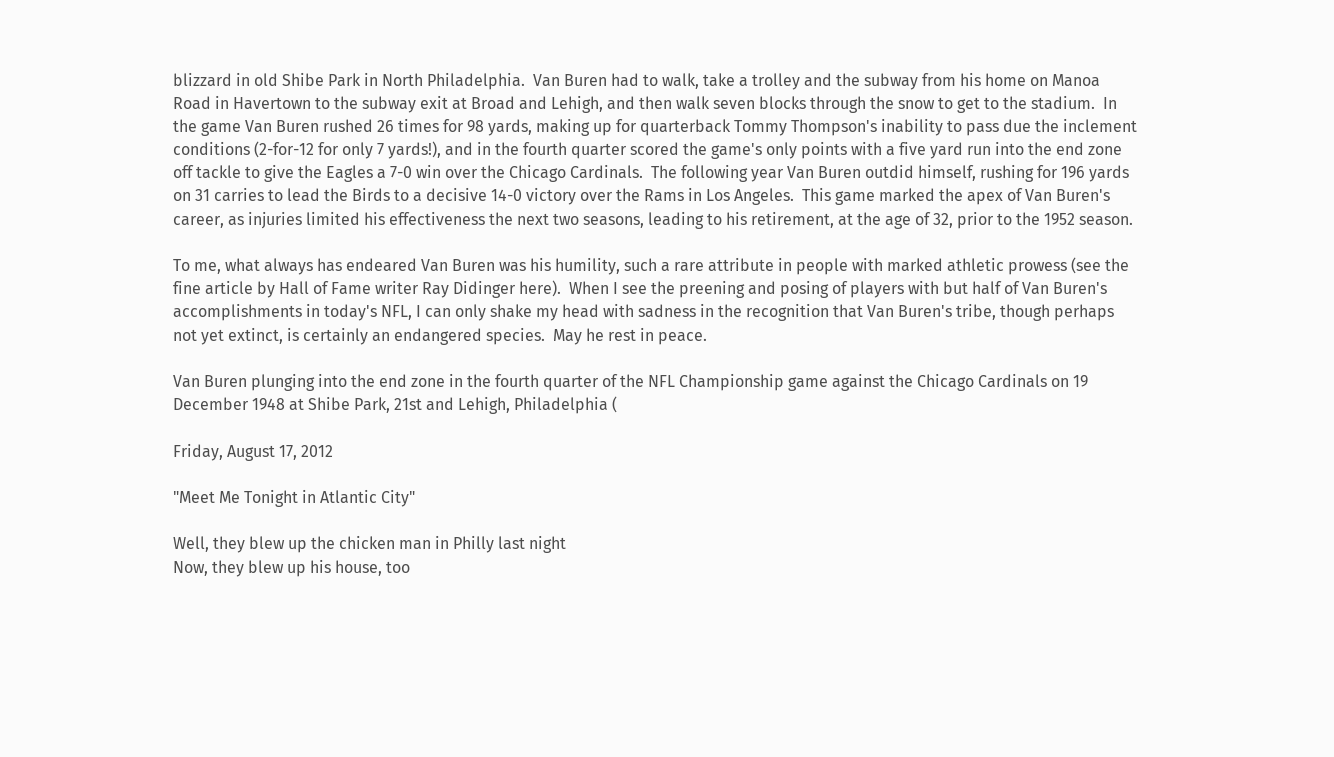blizzard in old Shibe Park in North Philadelphia.  Van Buren had to walk, take a trolley and the subway from his home on Manoa Road in Havertown to the subway exit at Broad and Lehigh, and then walk seven blocks through the snow to get to the stadium.  In the game Van Buren rushed 26 times for 98 yards, making up for quarterback Tommy Thompson's inability to pass due the inclement conditions (2-for-12 for only 7 yards!), and in the fourth quarter scored the game's only points with a five yard run into the end zone off tackle to give the Eagles a 7-0 win over the Chicago Cardinals.  The following year Van Buren outdid himself, rushing for 196 yards on 31 carries to lead the Birds to a decisive 14-0 victory over the Rams in Los Angeles.  This game marked the apex of Van Buren's career, as injuries limited his effectiveness the next two seasons, leading to his retirement, at the age of 32, prior to the 1952 season.

To me, what always has endeared Van Buren was his humility, such a rare attribute in people with marked athletic prowess (see the fine article by Hall of Fame writer Ray Didinger here).  When I see the preening and posing of players with but half of Van Buren's accomplishments in today's NFL, I can only shake my head with sadness in the recognition that Van Buren's tribe, though perhaps not yet extinct, is certainly an endangered species.  May he rest in peace.

Van Buren plunging into the end zone in the fourth quarter of the NFL Championship game against the Chicago Cardinals on 19 December 1948 at Shibe Park, 21st and Lehigh, Philadelphia (

Friday, August 17, 2012

"Meet Me Tonight in Atlantic City"

Well, they blew up the chicken man in Philly last night
Now, they blew up his house, too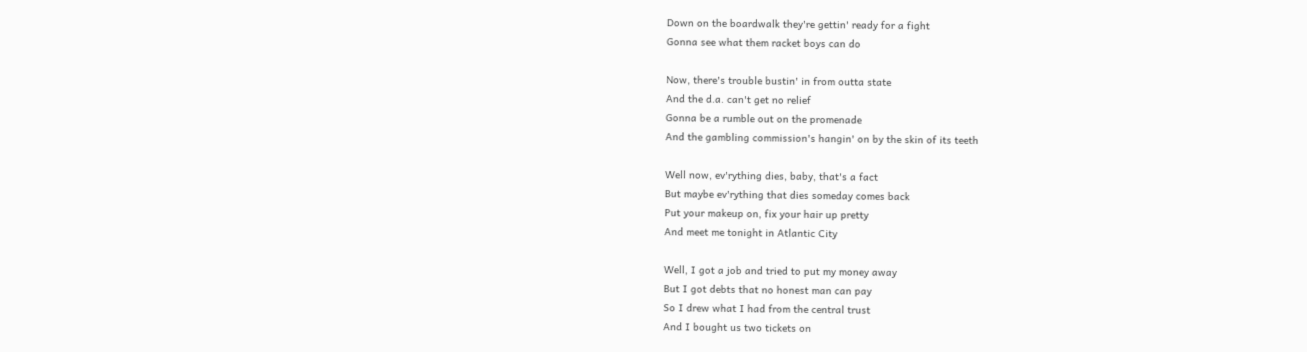Down on the boardwalk they're gettin' ready for a fight
Gonna see what them racket boys can do

Now, there's trouble bustin' in from outta state
And the d.a. can't get no relief
Gonna be a rumble out on the promenade
And the gambling commission's hangin' on by the skin of its teeth

Well now, ev'rything dies, baby, that's a fact
But maybe ev'rything that dies someday comes back
Put your makeup on, fix your hair up pretty
And meet me tonight in Atlantic City

Well, I got a job and tried to put my money away
But I got debts that no honest man can pay
So I drew what I had from the central trust
And I bought us two tickets on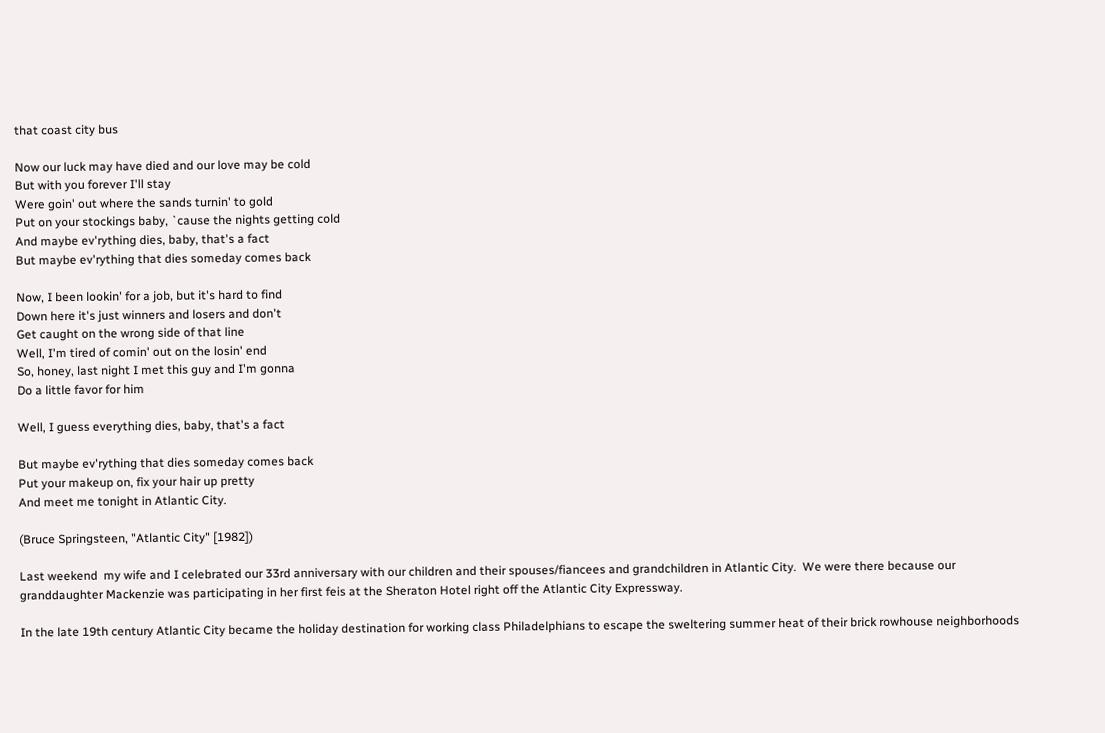that coast city bus

Now our luck may have died and our love may be cold
But with you forever I'll stay
Were goin' out where the sands turnin' to gold
Put on your stockings baby, `cause the nights getting cold
And maybe ev'rything dies, baby, that's a fact
But maybe ev'rything that dies someday comes back

Now, I been lookin' for a job, but it's hard to find
Down here it's just winners and losers and don't
Get caught on the wrong side of that line
Well, I'm tired of comin' out on the losin' end
So, honey, last night I met this guy and I'm gonna
Do a little favor for him

Well, I guess everything dies, baby, that's a fact

But maybe ev'rything that dies someday comes back
Put your makeup on, fix your hair up pretty
And meet me tonight in Atlantic City.

(Bruce Springsteen, "Atlantic City" [1982])

Last weekend  my wife and I celebrated our 33rd anniversary with our children and their spouses/fiancees and grandchildren in Atlantic City.  We were there because our granddaughter Mackenzie was participating in her first feis at the Sheraton Hotel right off the Atlantic City Expressway.

In the late 19th century Atlantic City became the holiday destination for working class Philadelphians to escape the sweltering summer heat of their brick rowhouse neighborhoods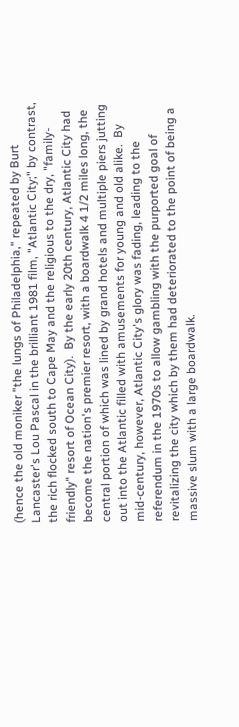(hence the old moniker "the lungs of Philadelphia," repeated by Burt Lancaster's Lou Pascal in the brilliant 1981 film, "Atlantic City;" by contrast, the rich flocked south to Cape May and the religious to the dry, "family-friendly" resort of Ocean City).  By the early 20th century, Atlantic City had become the nation's premier resort, with a boardwalk 4 1/2 miles long, the central portion of which was lined by grand hotels and multiple piers jutting out into the Atlantic filled with amusements for young and old alike.  By mid-century, however, Atlantic City's glory was fading, leading to the referendum in the 1970s to allow gambling with the purported goal of revitalizing the city which by them had deteriorated to the point of being a massive slum with a large boardwalk.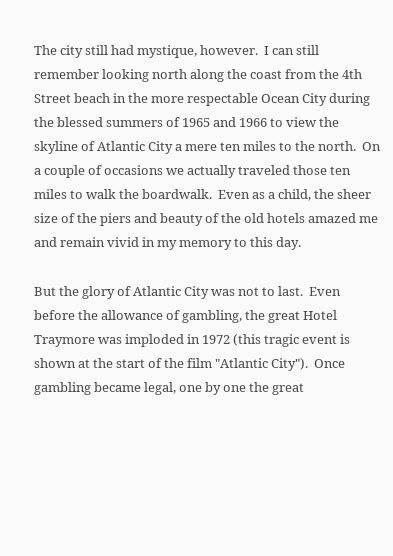The city still had mystique, however.  I can still remember looking north along the coast from the 4th Street beach in the more respectable Ocean City during the blessed summers of 1965 and 1966 to view the skyline of Atlantic City a mere ten miles to the north.  On a couple of occasions we actually traveled those ten miles to walk the boardwalk.  Even as a child, the sheer size of the piers and beauty of the old hotels amazed me and remain vivid in my memory to this day.

But the glory of Atlantic City was not to last.  Even before the allowance of gambling, the great Hotel Traymore was imploded in 1972 (this tragic event is shown at the start of the film "Atlantic City").  Once gambling became legal, one by one the great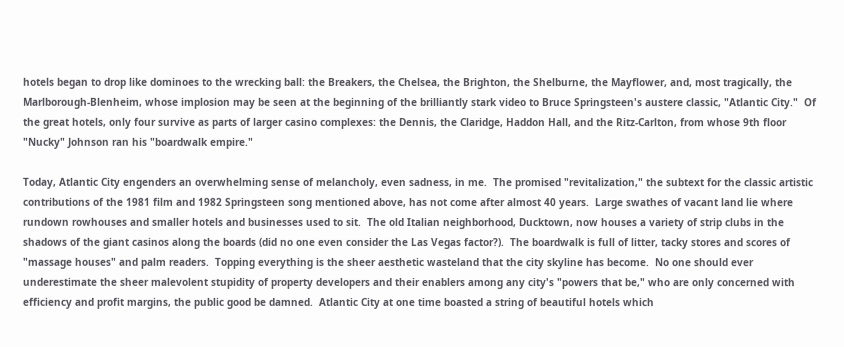hotels began to drop like dominoes to the wrecking ball: the Breakers, the Chelsea, the Brighton, the Shelburne, the Mayflower, and, most tragically, the Marlborough-Blenheim, whose implosion may be seen at the beginning of the brilliantly stark video to Bruce Springsteen's austere classic, "Atlantic City."  Of the great hotels, only four survive as parts of larger casino complexes: the Dennis, the Claridge, Haddon Hall, and the Ritz-Carlton, from whose 9th floor "Nucky" Johnson ran his "boardwalk empire."

Today, Atlantic City engenders an overwhelming sense of melancholy, even sadness, in me.  The promised "revitalization," the subtext for the classic artistic contributions of the 1981 film and 1982 Springsteen song mentioned above, has not come after almost 40 years.  Large swathes of vacant land lie where rundown rowhouses and smaller hotels and businesses used to sit.  The old Italian neighborhood, Ducktown, now houses a variety of strip clubs in the shadows of the giant casinos along the boards (did no one even consider the Las Vegas factor?).  The boardwalk is full of litter, tacky stores and scores of "massage houses" and palm readers.  Topping everything is the sheer aesthetic wasteland that the city skyline has become.  No one should ever underestimate the sheer malevolent stupidity of property developers and their enablers among any city's "powers that be," who are only concerned with efficiency and profit margins, the public good be damned.  Atlantic City at one time boasted a string of beautiful hotels which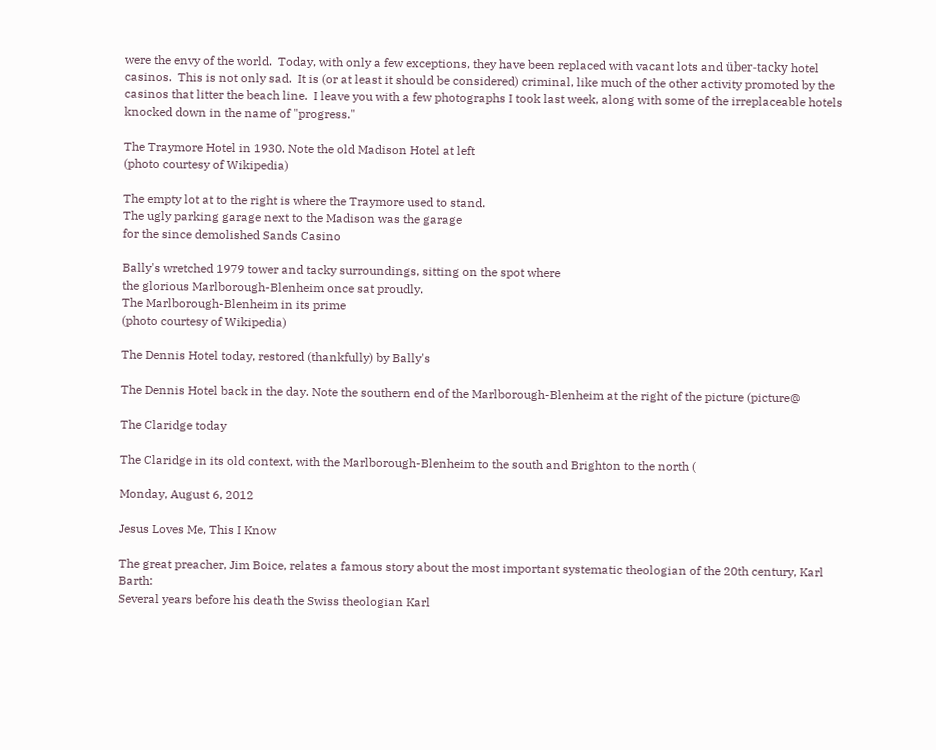were the envy of the world.  Today, with only a few exceptions, they have been replaced with vacant lots and über-tacky hotel casinos.  This is not only sad.  It is (or at least it should be considered) criminal, like much of the other activity promoted by the casinos that litter the beach line.  I leave you with a few photographs I took last week, along with some of the irreplaceable hotels knocked down in the name of "progress."

The Traymore Hotel in 1930. Note the old Madison Hotel at left
(photo courtesy of Wikipedia)

The empty lot at to the right is where the Traymore used to stand.
The ugly parking garage next to the Madison was the garage
for the since demolished Sands Casino

Bally's wretched 1979 tower and tacky surroundings, sitting on the spot where
the glorious Marlborough-Blenheim once sat proudly.
The Marlborough-Blenheim in its prime
(photo courtesy of Wikipedia)

The Dennis Hotel today, restored (thankfully) by Bally's

The Dennis Hotel back in the day. Note the southern end of the Marlborough-Blenheim at the right of the picture (picture@

The Claridge today

The Claridge in its old context, with the Marlborough-Blenheim to the south and Brighton to the north (

Monday, August 6, 2012

Jesus Loves Me, This I Know

The great preacher, Jim Boice, relates a famous story about the most important systematic theologian of the 20th century, Karl Barth:
Several years before his death the Swiss theologian Karl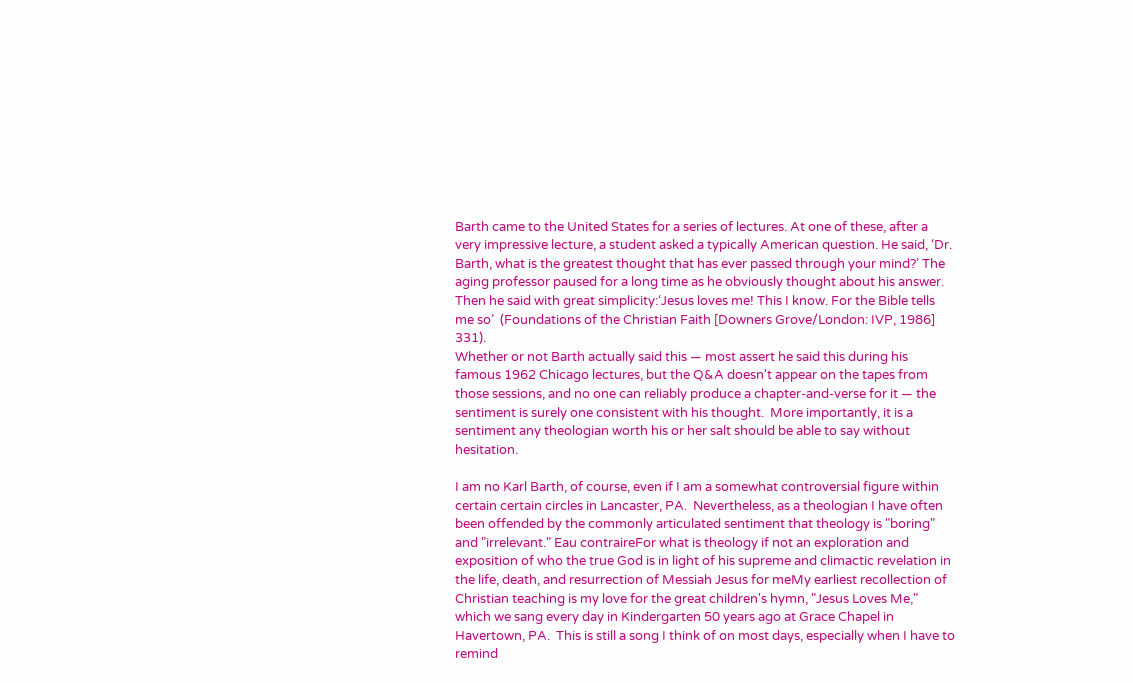Barth came to the United States for a series of lectures. At one of these, after a very impressive lecture, a student asked a typically American question. He said, ‘Dr. Barth, what is the greatest thought that has ever passed through your mind?’ The aging professor paused for a long time as he obviously thought about his answer. Then he said with great simplicity:‘Jesus loves me! This I know. For the Bible tells me so’  (Foundations of the Christian Faith [Downers Grove/London: IVP, 1986] 331).
Whether or not Barth actually said this — most assert he said this during his famous 1962 Chicago lectures, but the Q&A doesn't appear on the tapes from those sessions, and no one can reliably produce a chapter-and-verse for it — the sentiment is surely one consistent with his thought.  More importantly, it is a sentiment any theologian worth his or her salt should be able to say without hesitation.

I am no Karl Barth, of course, even if I am a somewhat controversial figure within certain certain circles in Lancaster, PA.  Nevertheless, as a theologian I have often been offended by the commonly articulated sentiment that theology is "boring" and "irrelevant." Eau contraireFor what is theology if not an exploration and exposition of who the true God is in light of his supreme and climactic revelation in the life, death, and resurrection of Messiah Jesus for meMy earliest recollection of Christian teaching is my love for the great children's hymn, "Jesus Loves Me," which we sang every day in Kindergarten 50 years ago at Grace Chapel in Havertown, PA.  This is still a song I think of on most days, especially when I have to remind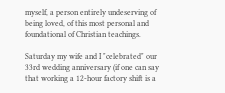myself, a person entirely undeserving of being loved, of this most personal and foundational of Christian teachings.

Saturday my wife and I "celebrated" our 33rd wedding anniversary (if one can say that working a 12-hour factory shift is a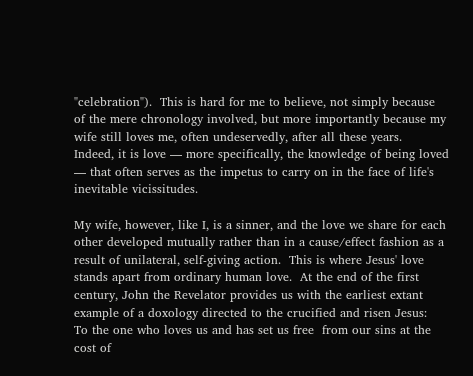"celebration").  This is hard for me to believe, not simply because of the mere chronology involved, but more importantly because my wife still loves me, often undeservedly, after all these years.  Indeed, it is love — more specifically, the knowledge of being loved — that often serves as the impetus to carry on in the face of life's inevitable vicissitudes.

My wife, however, like I, is a sinner, and the love we share for each other developed mutually rather than in a cause/effect fashion as a result of unilateral, self-giving action.  This is where Jesus' love stands apart from ordinary human love.  At the end of the first century, John the Revelator provides us with the earliest extant example of a doxology directed to the crucified and risen Jesus:
To the one who loves us and has set us free  from our sins at the cost of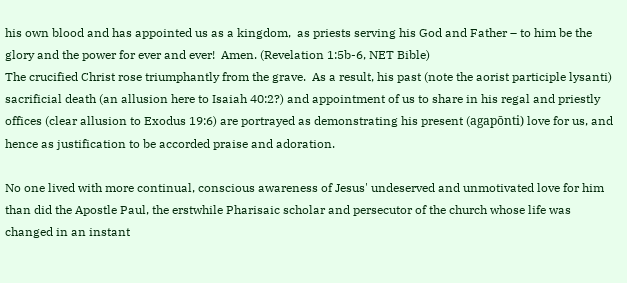his own blood and has appointed us as a kingdom,  as priests serving his God and Father – to him be the glory and the power for ever and ever!  Amen. (Revelation 1:5b-6, NET Bible)
The crucified Christ rose triumphantly from the grave.  As a result, his past (note the aorist participle lysanti) sacrificial death (an allusion here to Isaiah 40:2?) and appointment of us to share in his regal and priestly offices (clear allusion to Exodus 19:6) are portrayed as demonstrating his present (agapōnti) love for us, and hence as justification to be accorded praise and adoration.

No one lived with more continual, conscious awareness of Jesus' undeserved and unmotivated love for him than did the Apostle Paul, the erstwhile Pharisaic scholar and persecutor of the church whose life was changed in an instant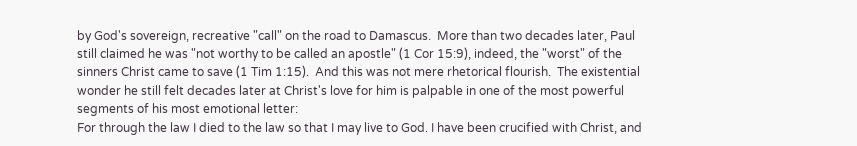by God's sovereign, recreative "call" on the road to Damascus.  More than two decades later, Paul still claimed he was "not worthy to be called an apostle" (1 Cor 15:9), indeed, the "worst" of the sinners Christ came to save (1 Tim 1:15).  And this was not mere rhetorical flourish.  The existential wonder he still felt decades later at Christ's love for him is palpable in one of the most powerful segments of his most emotional letter:
For through the law I died to the law so that I may live to God. I have been crucified with Christ, and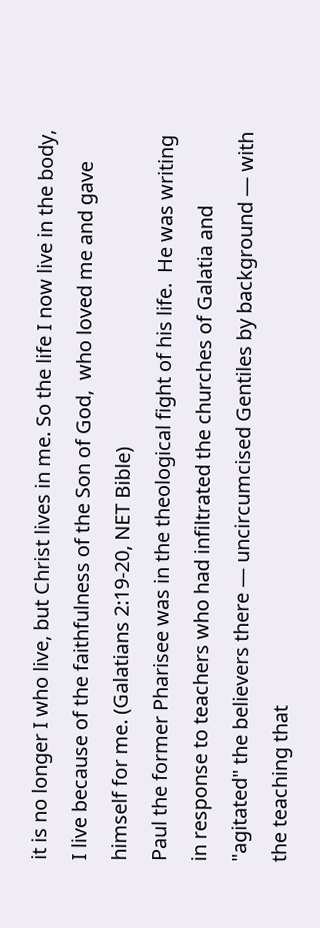it is no longer I who live, but Christ lives in me. So the life I now live in the body, I live because of the faithfulness of the Son of God,  who loved me and gave himself for me. (Galatians 2:19-20, NET Bible)
Paul the former Pharisee was in the theological fight of his life.  He was writing in response to teachers who had infiltrated the churches of Galatia and "agitated" the believers there — uncircumcised Gentiles by background — with the teaching that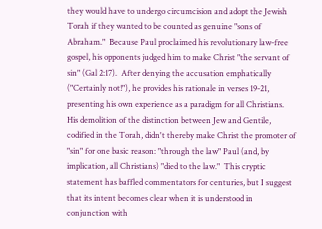they would have to undergo circumcision and adopt the Jewish Torah if they wanted to be counted as genuine "sons of Abraham."  Because Paul proclaimed his revolutionary law-free gospel, his opponents judged him to make Christ "the servant of sin" (Gal 2:17).  After denying the accusation emphatically ("Certainly not!"), he provides his rationale in verses 19-21, presenting his own experience as a paradigm for all Christians.  His demolition of the distinction between Jew and Gentile, codified in the Torah, didn't thereby make Christ the promoter of "sin" for one basic reason: "through the law" Paul (and, by implication, all Christians) "died to the law."  This cryptic statement has baffled commentators for centuries, but I suggest that its intent becomes clear when it is understood in conjunction with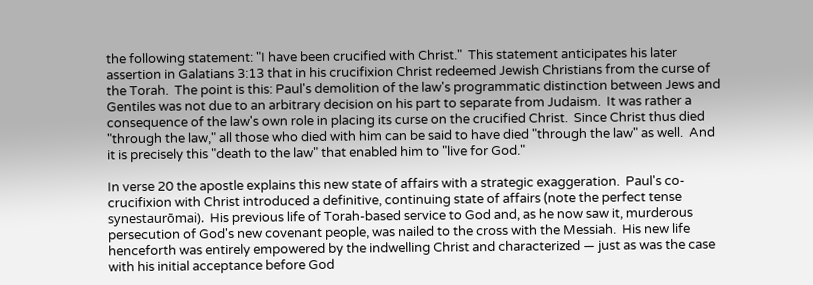the following statement: "I have been crucified with Christ."  This statement anticipates his later assertion in Galatians 3:13 that in his crucifixion Christ redeemed Jewish Christians from the curse of the Torah.  The point is this: Paul's demolition of the law's programmatic distinction between Jews and Gentiles was not due to an arbitrary decision on his part to separate from Judaism.  It was rather a consequence of the law's own role in placing its curse on the crucified Christ.  Since Christ thus died "through the law," all those who died with him can be said to have died "through the law" as well.  And it is precisely this "death to the law" that enabled him to "live for God."

In verse 20 the apostle explains this new state of affairs with a strategic exaggeration.  Paul's co-crucifixion with Christ introduced a definitive, continuing state of affairs (note the perfect tense synestaurōmai).  His previous life of Torah-based service to God and, as he now saw it, murderous persecution of God's new covenant people, was nailed to the cross with the Messiah.  His new life henceforth was entirely empowered by the indwelling Christ and characterized — just as was the case with his initial acceptance before God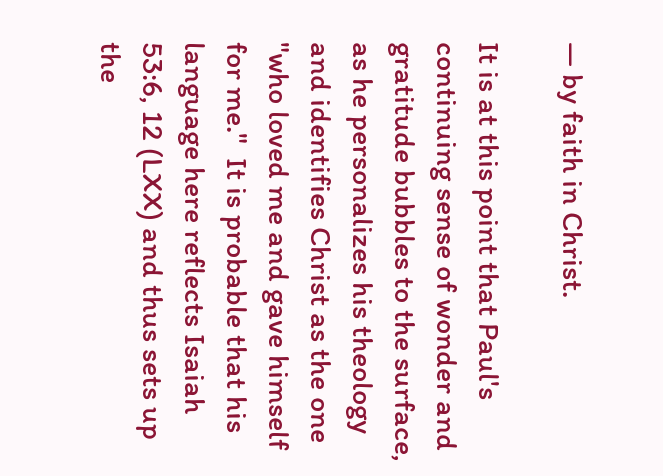— by faith in Christ.

It is at this point that Paul's continuing sense of wonder and gratitude bubbles to the surface, as he personalizes his theology and identifies Christ as the one "who loved me and gave himself for me."  It is probable that his language here reflects Isaiah 53:6, 12 (LXX) and thus sets up the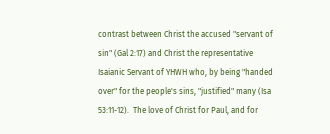contrast between Christ the accused "servant of sin" (Gal 2:17) and Christ the representative Isaianic Servant of YHWH who, by being "handed over" for the people's sins, "justified" many (Isa 53:11-12).  The love of Christ for Paul, and for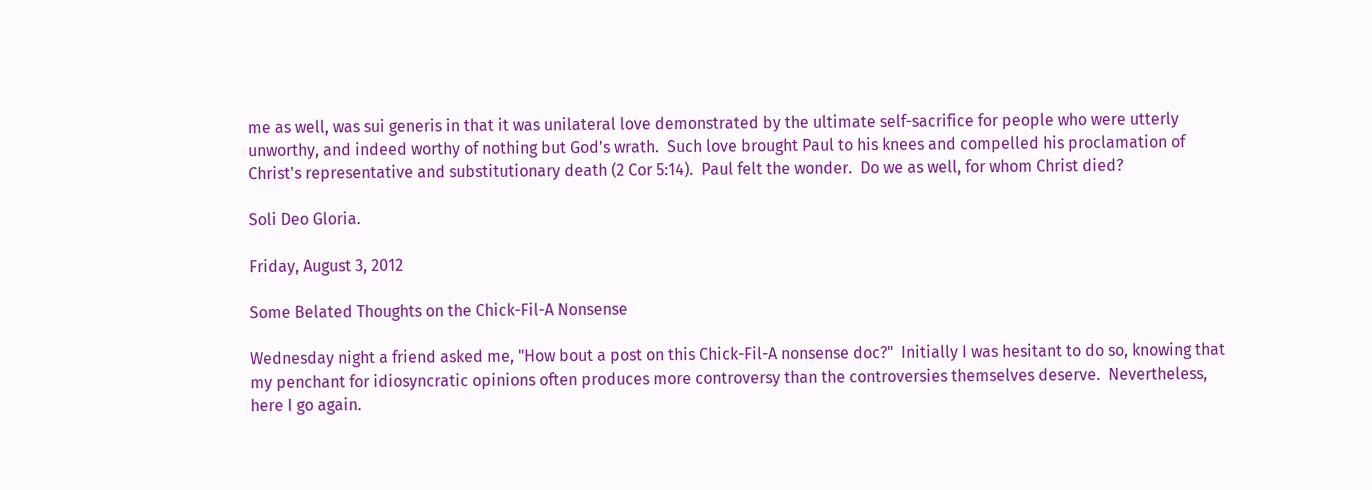me as well, was sui generis in that it was unilateral love demonstrated by the ultimate self-sacrifice for people who were utterly unworthy, and indeed worthy of nothing but God's wrath.  Such love brought Paul to his knees and compelled his proclamation of Christ's representative and substitutionary death (2 Cor 5:14).  Paul felt the wonder.  Do we as well, for whom Christ died?

Soli Deo Gloria.

Friday, August 3, 2012

Some Belated Thoughts on the Chick-Fil-A Nonsense

Wednesday night a friend asked me, "How bout a post on this Chick-Fil-A nonsense doc?"  Initially I was hesitant to do so, knowing that my penchant for idiosyncratic opinions often produces more controversy than the controversies themselves deserve.  Nevertheless, here I go again.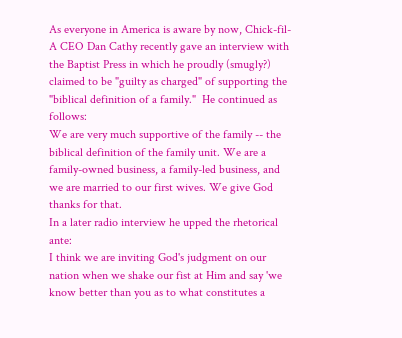As everyone in America is aware by now, Chick-fil-A CEO Dan Cathy recently gave an interview with the Baptist Press in which he proudly (smugly?) claimed to be "guilty as charged" of supporting the "biblical definition of a family."  He continued as follows:
We are very much supportive of the family -- the biblical definition of the family unit. We are a family-owned business, a family-led business, and we are married to our first wives. We give God thanks for that.
In a later radio interview he upped the rhetorical ante:
I think we are inviting God's judgment on our nation when we shake our fist at Him and say 'we know better than you as to what constitutes a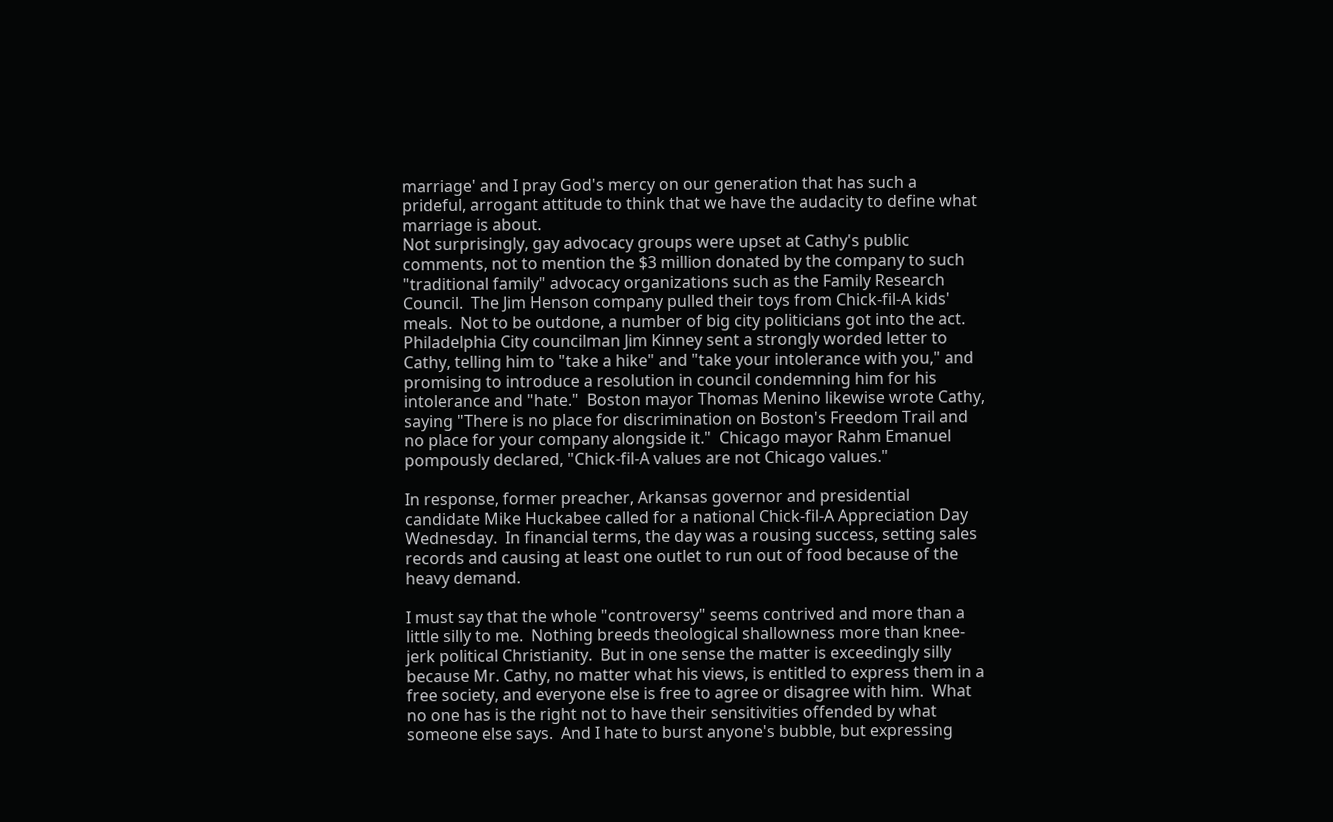marriage' and I pray God's mercy on our generation that has such a prideful, arrogant attitude to think that we have the audacity to define what marriage is about.
Not surprisingly, gay advocacy groups were upset at Cathy's public comments, not to mention the $3 million donated by the company to such "traditional family" advocacy organizations such as the Family Research Council.  The Jim Henson company pulled their toys from Chick-fil-A kids' meals.  Not to be outdone, a number of big city politicians got into the act.  Philadelphia City councilman Jim Kinney sent a strongly worded letter to Cathy, telling him to "take a hike" and "take your intolerance with you," and promising to introduce a resolution in council condemning him for his intolerance and "hate."  Boston mayor Thomas Menino likewise wrote Cathy, saying "There is no place for discrimination on Boston's Freedom Trail and no place for your company alongside it."  Chicago mayor Rahm Emanuel pompously declared, "Chick-fil-A values are not Chicago values."

In response, former preacher, Arkansas governor and presidential candidate Mike Huckabee called for a national Chick-fil-A Appreciation Day Wednesday.  In financial terms, the day was a rousing success, setting sales records and causing at least one outlet to run out of food because of the heavy demand.

I must say that the whole "controversy" seems contrived and more than a little silly to me.  Nothing breeds theological shallowness more than knee-jerk political Christianity.  But in one sense the matter is exceedingly silly because Mr. Cathy, no matter what his views, is entitled to express them in a free society, and everyone else is free to agree or disagree with him.  What no one has is the right not to have their sensitivities offended by what someone else says.  And I hate to burst anyone's bubble, but expressing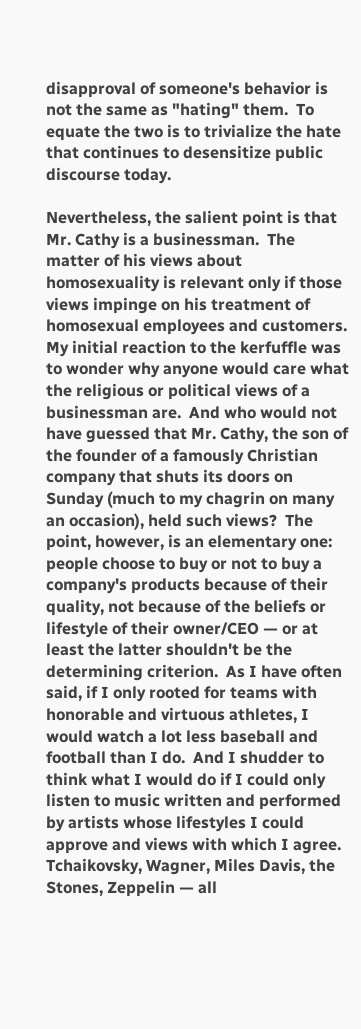disapproval of someone's behavior is not the same as "hating" them.  To equate the two is to trivialize the hate that continues to desensitize public discourse today.

Nevertheless, the salient point is that Mr. Cathy is a businessman.  The matter of his views about homosexuality is relevant only if those views impinge on his treatment of homosexual employees and customers.  My initial reaction to the kerfuffle was to wonder why anyone would care what the religious or political views of a businessman are.  And who would not have guessed that Mr. Cathy, the son of the founder of a famously Christian company that shuts its doors on Sunday (much to my chagrin on many an occasion), held such views?  The point, however, is an elementary one: people choose to buy or not to buy a company's products because of their quality, not because of the beliefs or lifestyle of their owner/CEO — or at least the latter shouldn't be the determining criterion.  As I have often said, if I only rooted for teams with honorable and virtuous athletes, I would watch a lot less baseball and football than I do.  And I shudder to think what I would do if I could only listen to music written and performed by artists whose lifestyles I could approve and views with which I agree.  Tchaikovsky, Wagner, Miles Davis, the Stones, Zeppelin — all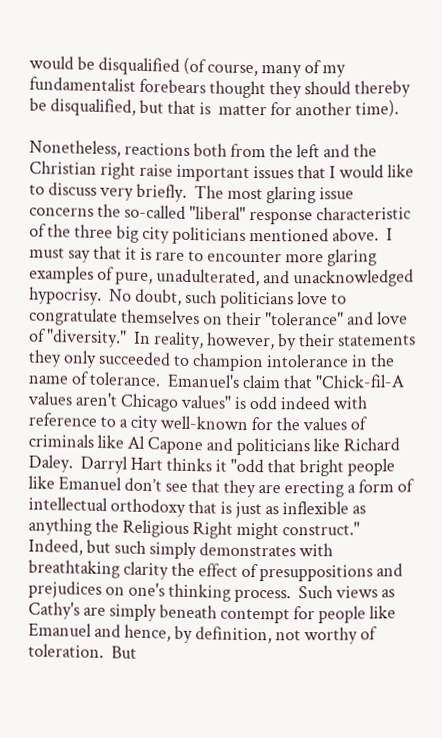would be disqualified (of course, many of my fundamentalist forebears thought they should thereby be disqualified, but that is  matter for another time).

Nonetheless, reactions both from the left and the Christian right raise important issues that I would like to discuss very briefly.  The most glaring issue concerns the so-called "liberal" response characteristic of the three big city politicians mentioned above.  I must say that it is rare to encounter more glaring examples of pure, unadulterated, and unacknowledged hypocrisy.  No doubt, such politicians love to congratulate themselves on their "tolerance" and love of "diversity."  In reality, however, by their statements they only succeeded to champion intolerance in the name of tolerance.  Emanuel's claim that "Chick-fil-A values aren't Chicago values" is odd indeed with reference to a city well-known for the values of criminals like Al Capone and politicians like Richard Daley.  Darryl Hart thinks it "odd that bright people like Emanuel don’t see that they are erecting a form of intellectual orthodoxy that is just as inflexible as anything the Religious Right might construct."  Indeed, but such simply demonstrates with breathtaking clarity the effect of presuppositions and prejudices on one's thinking process.  Such views as Cathy's are simply beneath contempt for people like Emanuel and hence, by definition, not worthy of toleration.  But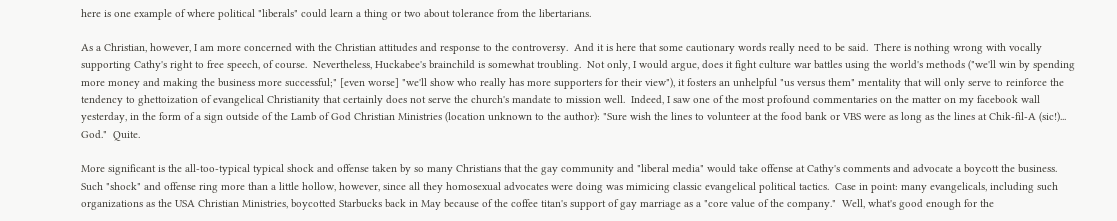here is one example of where political "liberals" could learn a thing or two about tolerance from the libertarians.

As a Christian, however, I am more concerned with the Christian attitudes and response to the controversy.  And it is here that some cautionary words really need to be said.  There is nothing wrong with vocally supporting Cathy's right to free speech, of course.  Nevertheless, Huckabee's brainchild is somewhat troubling.  Not only, I would argue, does it fight culture war battles using the world's methods ("we'll win by spending more money and making the business more successful;" [even worse] "we'll show who really has more supporters for their view"), it fosters an unhelpful "us versus them" mentality that will only serve to reinforce the tendency to ghettoization of evangelical Christianity that certainly does not serve the church's mandate to mission well.  Indeed, I saw one of the most profound commentaries on the matter on my facebook wall yesterday, in the form of a sign outside of the Lamb of God Christian Ministries (location unknown to the author): "Sure wish the lines to volunteer at the food bank or VBS were as long as the lines at Chik-fil-A (sic!)... God."  Quite.

More significant is the all-too-typical typical shock and offense taken by so many Christians that the gay community and "liberal media" would take offense at Cathy's comments and advocate a boycott the business.  Such "shock" and offense ring more than a little hollow, however, since all they homosexual advocates were doing was mimicing classic evangelical political tactics.  Case in point: many evangelicals, including such organizations as the USA Christian Ministries, boycotted Starbucks back in May because of the coffee titan's support of gay marriage as a "core value of the company."  Well, what's good enough for the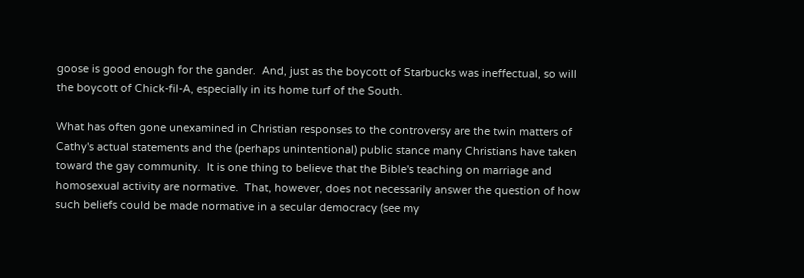goose is good enough for the gander.  And, just as the boycott of Starbucks was ineffectual, so will the boycott of Chick-fil-A, especially in its home turf of the South.

What has often gone unexamined in Christian responses to the controversy are the twin matters of Cathy's actual statements and the (perhaps unintentional) public stance many Christians have taken toward the gay community.  It is one thing to believe that the Bible's teaching on marriage and homosexual activity are normative.  That, however, does not necessarily answer the question of how such beliefs could be made normative in a secular democracy (see my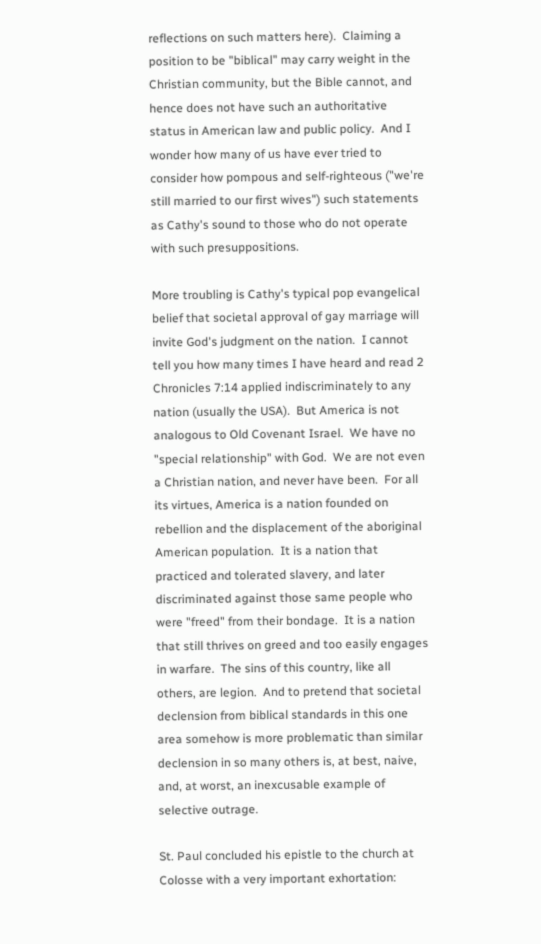reflections on such matters here).  Claiming a position to be "biblical" may carry weight in the Christian community, but the Bible cannot, and hence does not have such an authoritative status in American law and public policy.  And I wonder how many of us have ever tried to consider how pompous and self-righteous ("we're still married to our first wives") such statements as Cathy's sound to those who do not operate with such presuppositions.

More troubling is Cathy's typical pop evangelical belief that societal approval of gay marriage will invite God's judgment on the nation.  I cannot tell you how many times I have heard and read 2 Chronicles 7:14 applied indiscriminately to any nation (usually the USA).  But America is not analogous to Old Covenant Israel.  We have no "special relationship" with God.  We are not even a Christian nation, and never have been.  For all its virtues, America is a nation founded on rebellion and the displacement of the aboriginal American population.  It is a nation that practiced and tolerated slavery, and later discriminated against those same people who were "freed" from their bondage.  It is a nation that still thrives on greed and too easily engages in warfare.  The sins of this country, like all others, are legion.  And to pretend that societal declension from biblical standards in this one area somehow is more problematic than similar declension in so many others is, at best, naive, and, at worst, an inexcusable example of selective outrage.

St. Paul concluded his epistle to the church at Colosse with a very important exhortation: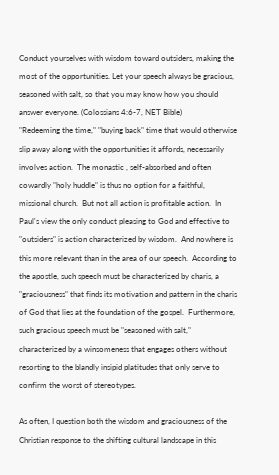Conduct yourselves with wisdom toward outsiders, making the most of the opportunities. Let your speech always be gracious, seasoned with salt, so that you may know how you should answer everyone. (Colossians 4:6-7, NET Bible)
"Redeeming the time," "buying back" time that would otherwise slip away along with the opportunities it affords, necessarily involves action.  The monastic , self-absorbed and often cowardly "holy huddle" is thus no option for a faithful, missional church.  But not all action is profitable action.  In Paul's view the only conduct pleasing to God and effective to "outsiders" is action characterized by wisdom.  And nowhere is this more relevant than in the area of our speech.  According to the apostle, such speech must be characterized by charis, a "graciousness" that finds its motivation and pattern in the charis of God that lies at the foundation of the gospel.  Furthermore, such gracious speech must be "seasoned with salt," characterized by a winsomeness that engages others without resorting to the blandly insipid platitudes that only serve to confirm the worst of stereotypes.

As often, I question both the wisdom and graciousness of the Christian response to the shifting cultural landscape in this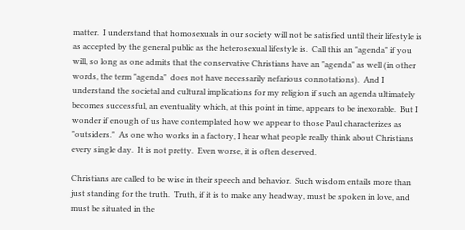matter.  I understand that homosexuals in our society will not be satisfied until their lifestyle is as accepted by the general public as the heterosexual lifestyle is.  Call this an "agenda" if you will, so long as one admits that the conservative Christians have an "agenda" as well (in other words, the term "agenda"  does not have necessarily nefarious connotations).  And I understand the societal and cultural implications for my religion if such an agenda ultimately becomes successful, an eventuality which, at this point in time, appears to be inexorable.  But I wonder if enough of us have contemplated how we appear to those Paul characterizes as "outsiders."  As one who works in a factory, I hear what people really think about Christians every single day.  It is not pretty.  Even worse, it is often deserved.

Christians are called to be wise in their speech and behavior.  Such wisdom entails more than just standing for the truth.  Truth, if it is to make any headway, must be spoken in love, and must be situated in the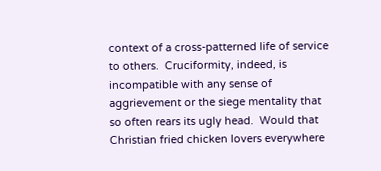context of a cross-patterned life of service to others.  Cruciformity, indeed, is incompatible with any sense of aggrievement or the siege mentality that so often rears its ugly head.  Would that Christian fried chicken lovers everywhere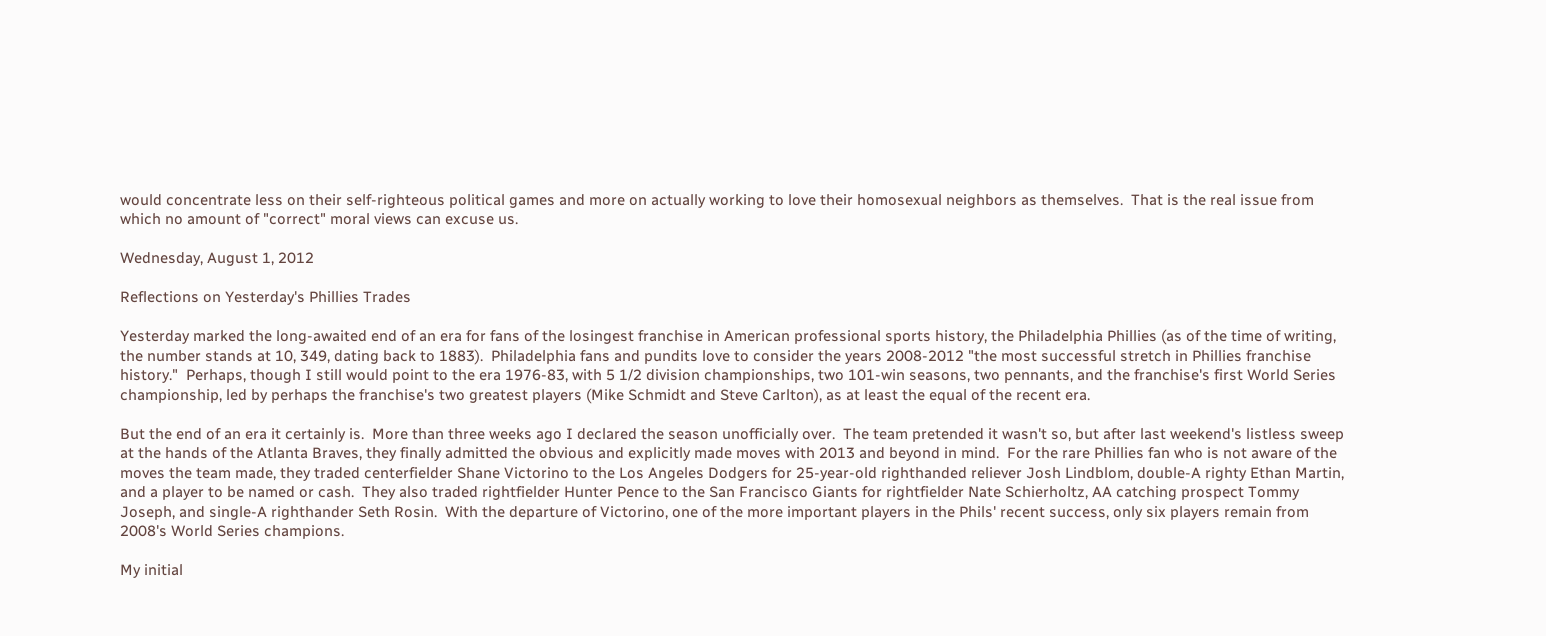would concentrate less on their self-righteous political games and more on actually working to love their homosexual neighbors as themselves.  That is the real issue from which no amount of "correct" moral views can excuse us.

Wednesday, August 1, 2012

Reflections on Yesterday's Phillies Trades

Yesterday marked the long-awaited end of an era for fans of the losingest franchise in American professional sports history, the Philadelphia Phillies (as of the time of writing, the number stands at 10, 349, dating back to 1883).  Philadelphia fans and pundits love to consider the years 2008-2012 "the most successful stretch in Phillies franchise history."  Perhaps, though I still would point to the era 1976-83, with 5 1/2 division championships, two 101-win seasons, two pennants, and the franchise's first World Series championship, led by perhaps the franchise's two greatest players (Mike Schmidt and Steve Carlton), as at least the equal of the recent era.

But the end of an era it certainly is.  More than three weeks ago I declared the season unofficially over.  The team pretended it wasn't so, but after last weekend's listless sweep at the hands of the Atlanta Braves, they finally admitted the obvious and explicitly made moves with 2013 and beyond in mind.  For the rare Phillies fan who is not aware of the moves the team made, they traded centerfielder Shane Victorino to the Los Angeles Dodgers for 25-year-old righthanded reliever Josh Lindblom, double-A righty Ethan Martin, and a player to be named or cash.  They also traded rightfielder Hunter Pence to the San Francisco Giants for rightfielder Nate Schierholtz, AA catching prospect Tommy Joseph, and single-A righthander Seth Rosin.  With the departure of Victorino, one of the more important players in the Phils' recent success, only six players remain from 2008's World Series champions.

My initial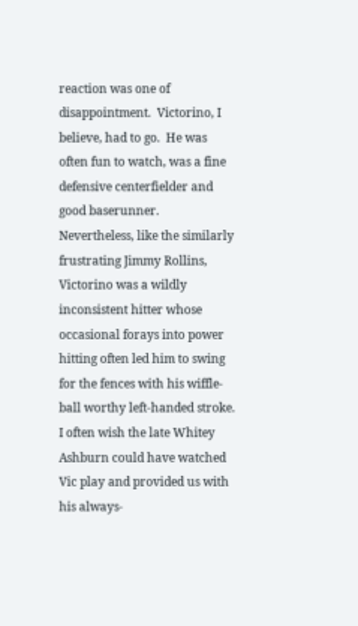reaction was one of disappointment.  Victorino, I believe, had to go.  He was often fun to watch, was a fine defensive centerfielder and good baserunner.  Nevertheless, like the similarly frustrating Jimmy Rollins, Victorino was a wildly inconsistent hitter whose occasional forays into power hitting often led him to swing for the fences with his wiffle-ball worthy left-handed stroke.  I often wish the late Whitey Ashburn could have watched Vic play and provided us with his always-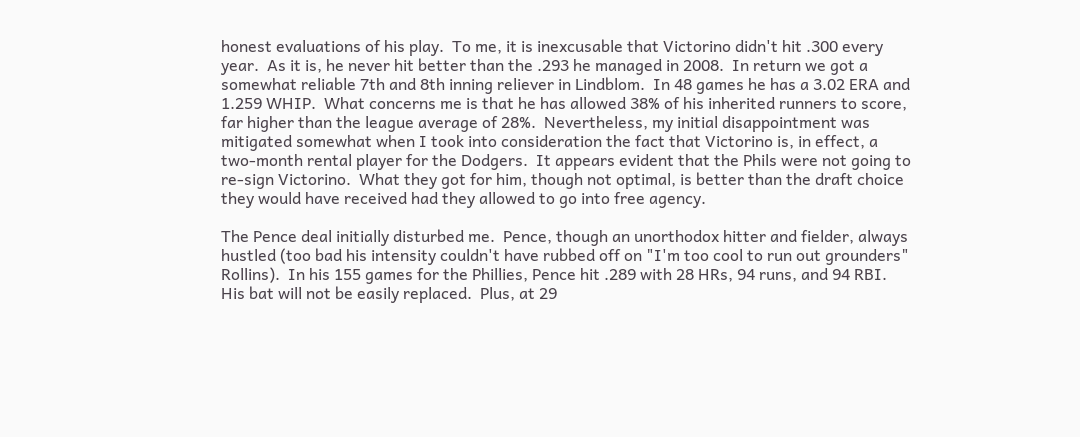honest evaluations of his play.  To me, it is inexcusable that Victorino didn't hit .300 every year.  As it is, he never hit better than the .293 he managed in 2008.  In return we got a somewhat reliable 7th and 8th inning reliever in Lindblom.  In 48 games he has a 3.02 ERA and 1.259 WHIP.  What concerns me is that he has allowed 38% of his inherited runners to score, far higher than the league average of 28%.  Nevertheless, my initial disappointment was mitigated somewhat when I took into consideration the fact that Victorino is, in effect, a two-month rental player for the Dodgers.  It appears evident that the Phils were not going to re-sign Victorino.  What they got for him, though not optimal, is better than the draft choice they would have received had they allowed to go into free agency.

The Pence deal initially disturbed me.  Pence, though an unorthodox hitter and fielder, always hustled (too bad his intensity couldn't have rubbed off on "I'm too cool to run out grounders" Rollins).  In his 155 games for the Phillies, Pence hit .289 with 28 HRs, 94 runs, and 94 RBI.  His bat will not be easily replaced.  Plus, at 29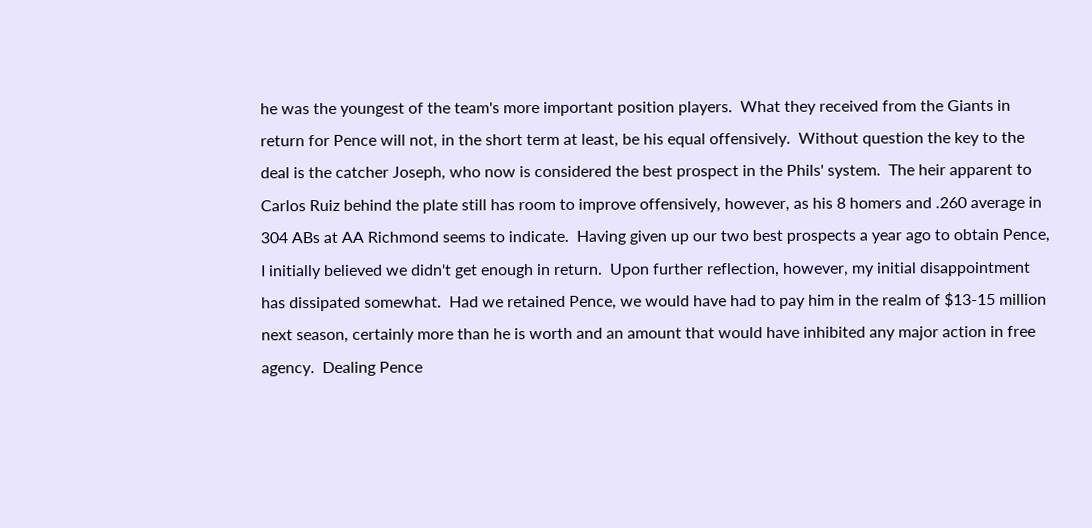he was the youngest of the team's more important position players.  What they received from the Giants in return for Pence will not, in the short term at least, be his equal offensively.  Without question the key to the deal is the catcher Joseph, who now is considered the best prospect in the Phils' system.  The heir apparent to Carlos Ruiz behind the plate still has room to improve offensively, however, as his 8 homers and .260 average in 304 ABs at AA Richmond seems to indicate.  Having given up our two best prospects a year ago to obtain Pence, I initially believed we didn't get enough in return.  Upon further reflection, however, my initial disappointment has dissipated somewhat.  Had we retained Pence, we would have had to pay him in the realm of $13-15 million next season, certainly more than he is worth and an amount that would have inhibited any major action in free agency.  Dealing Pence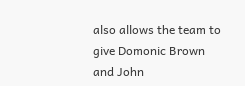also allows the team to give Domonic Brown and John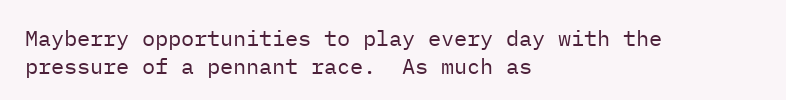Mayberry opportunities to play every day with the pressure of a pennant race.  As much as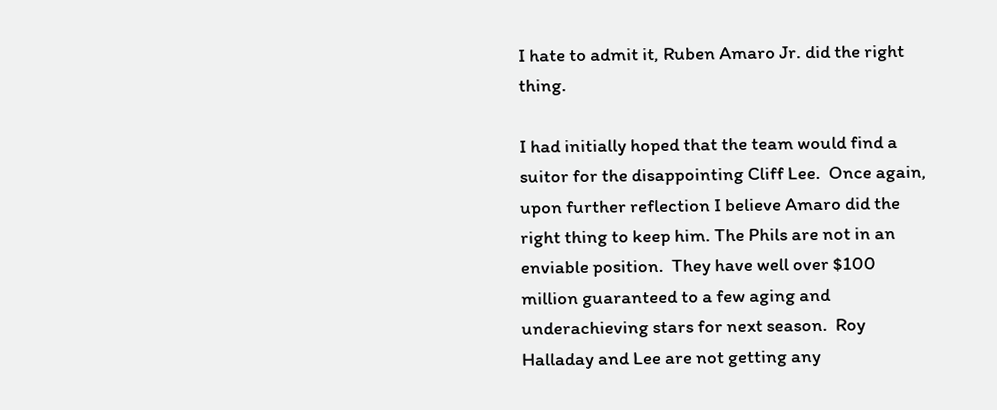I hate to admit it, Ruben Amaro Jr. did the right thing.

I had initially hoped that the team would find a suitor for the disappointing Cliff Lee.  Once again, upon further reflection I believe Amaro did the right thing to keep him. The Phils are not in an enviable position.  They have well over $100 million guaranteed to a few aging and underachieving stars for next season.  Roy Halladay and Lee are not getting any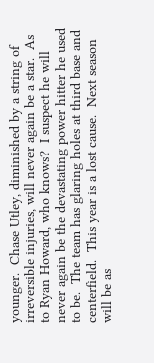younger.  Chase Utley, diminished by a string of irreversible injuries, will never again be a star.  As to Ryan Howard, who knows?  I suspect he will never again be the devastating power hitter he used to be.  The team has glaring holes at third base and centerfield.  This year is a lost cause.  Next season will be as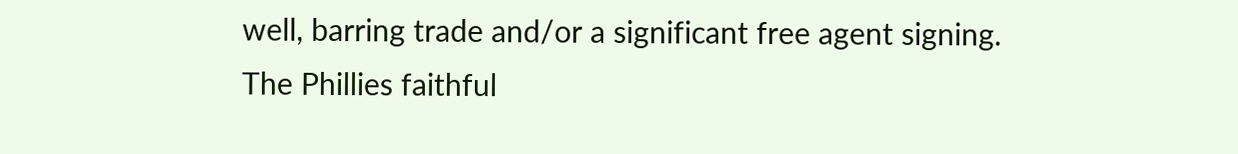well, barring trade and/or a significant free agent signing.  The Phillies faithful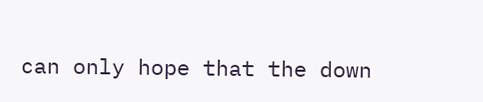can only hope that the down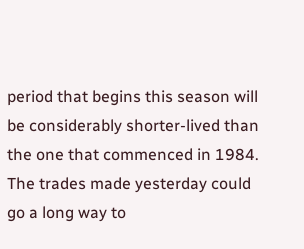period that begins this season will be considerably shorter-lived than the one that commenced in 1984.  The trades made yesterday could go a long way to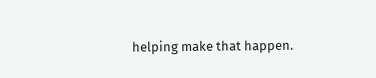helping make that happen.